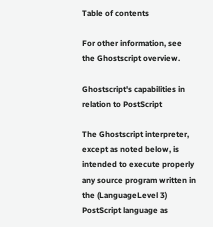Table of contents

For other information, see the Ghostscript overview.

Ghostscript's capabilities in relation to PostScript

The Ghostscript interpreter, except as noted below, is intended to execute properly any source program written in the (LanguageLevel 3) PostScript language as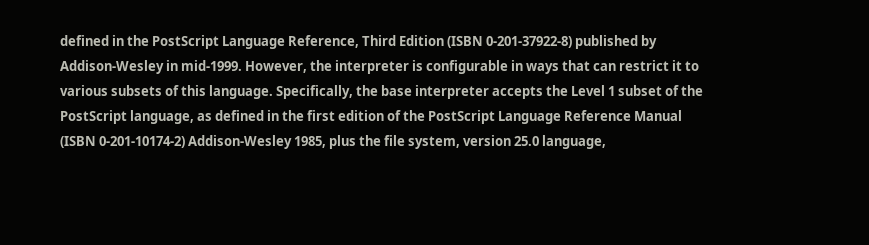defined in the PostScript Language Reference, Third Edition (ISBN 0-201-37922-8) published by Addison-Wesley in mid-1999. However, the interpreter is configurable in ways that can restrict it to various subsets of this language. Specifically, the base interpreter accepts the Level 1 subset of the PostScript language, as defined in the first edition of the PostScript Language Reference Manual (ISBN 0-201-10174-2) Addison-Wesley 1985, plus the file system, version 25.0 language,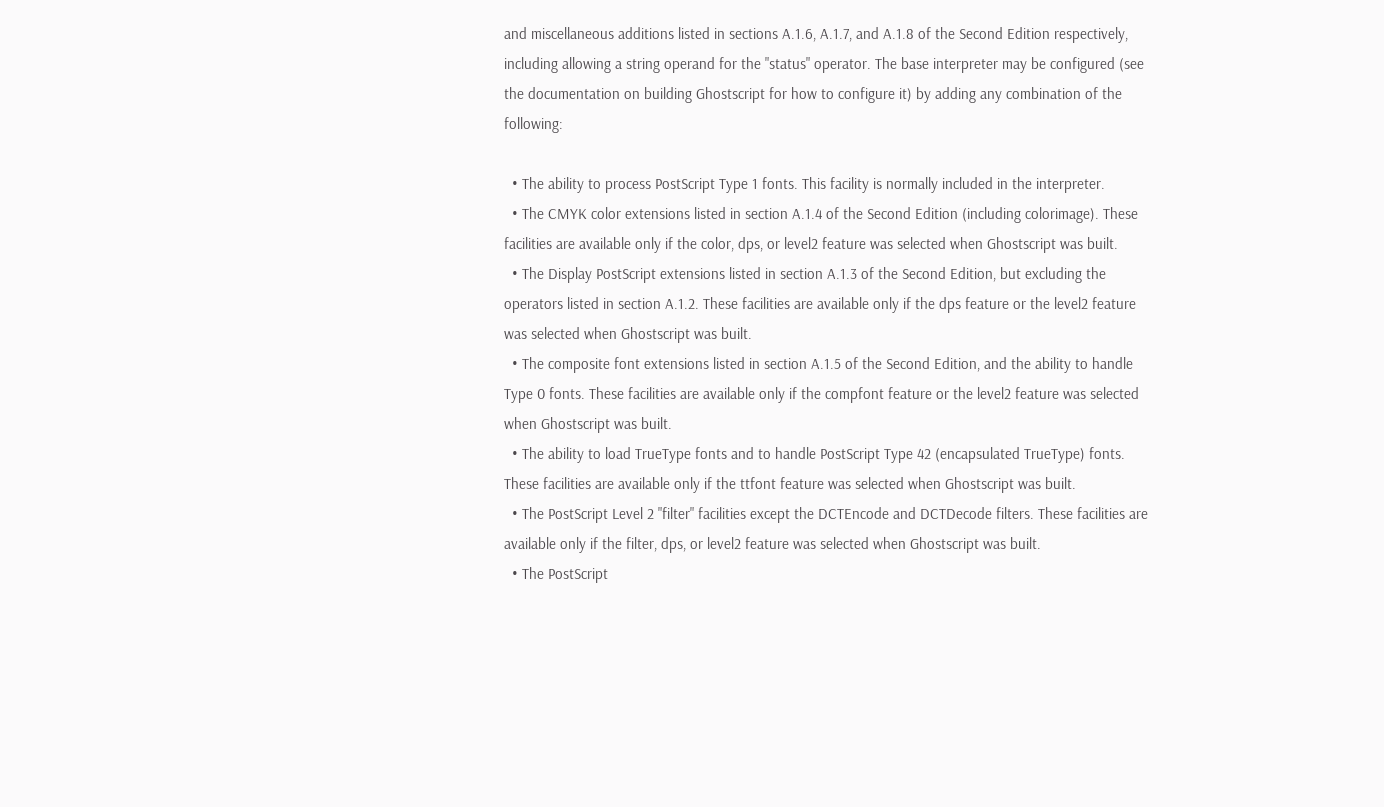and miscellaneous additions listed in sections A.1.6, A.1.7, and A.1.8 of the Second Edition respectively, including allowing a string operand for the "status" operator. The base interpreter may be configured (see the documentation on building Ghostscript for how to configure it) by adding any combination of the following:

  • The ability to process PostScript Type 1 fonts. This facility is normally included in the interpreter.
  • The CMYK color extensions listed in section A.1.4 of the Second Edition (including colorimage). These facilities are available only if the color, dps, or level2 feature was selected when Ghostscript was built.
  • The Display PostScript extensions listed in section A.1.3 of the Second Edition, but excluding the operators listed in section A.1.2. These facilities are available only if the dps feature or the level2 feature was selected when Ghostscript was built.
  • The composite font extensions listed in section A.1.5 of the Second Edition, and the ability to handle Type 0 fonts. These facilities are available only if the compfont feature or the level2 feature was selected when Ghostscript was built.
  • The ability to load TrueType fonts and to handle PostScript Type 42 (encapsulated TrueType) fonts. These facilities are available only if the ttfont feature was selected when Ghostscript was built.
  • The PostScript Level 2 "filter" facilities except the DCTEncode and DCTDecode filters. These facilities are available only if the filter, dps, or level2 feature was selected when Ghostscript was built.
  • The PostScript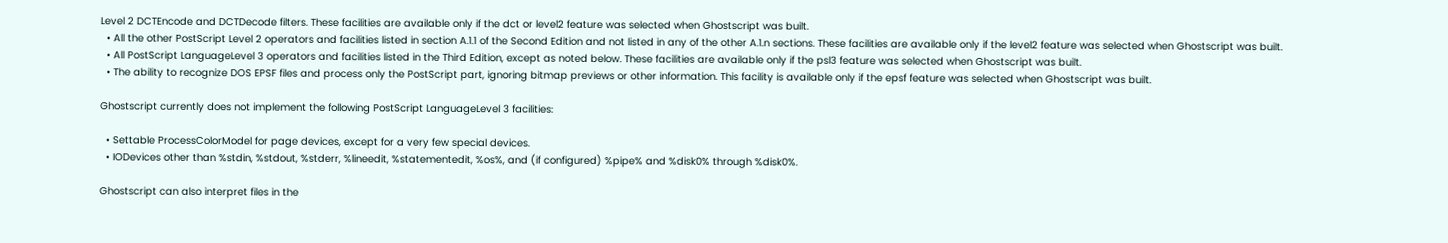Level 2 DCTEncode and DCTDecode filters. These facilities are available only if the dct or level2 feature was selected when Ghostscript was built.
  • All the other PostScript Level 2 operators and facilities listed in section A.1.1 of the Second Edition and not listed in any of the other A.1.n sections. These facilities are available only if the level2 feature was selected when Ghostscript was built.
  • All PostScript LanguageLevel 3 operators and facilities listed in the Third Edition, except as noted below. These facilities are available only if the psl3 feature was selected when Ghostscript was built.
  • The ability to recognize DOS EPSF files and process only the PostScript part, ignoring bitmap previews or other information. This facility is available only if the epsf feature was selected when Ghostscript was built.

Ghostscript currently does not implement the following PostScript LanguageLevel 3 facilities:

  • Settable ProcessColorModel for page devices, except for a very few special devices.
  • IODevices other than %stdin, %stdout, %stderr, %lineedit, %statementedit, %os%, and (if configured) %pipe% and %disk0% through %disk0%.

Ghostscript can also interpret files in the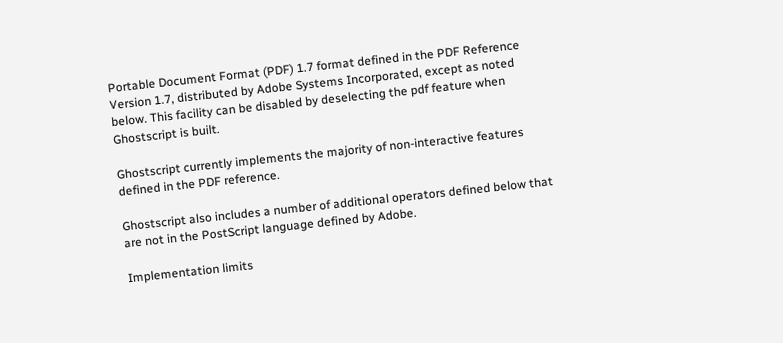Portable Document Format (PDF) 1.7 format defined in the PDF Reference Version 1.7, distributed by Adobe Systems Incorporated, except as noted below. This facility can be disabled by deselecting the pdf feature when Ghostscript is built.

Ghostscript currently implements the majority of non-interactive features defined in the PDF reference.

Ghostscript also includes a number of additional operators defined below that are not in the PostScript language defined by Adobe.

Implementation limits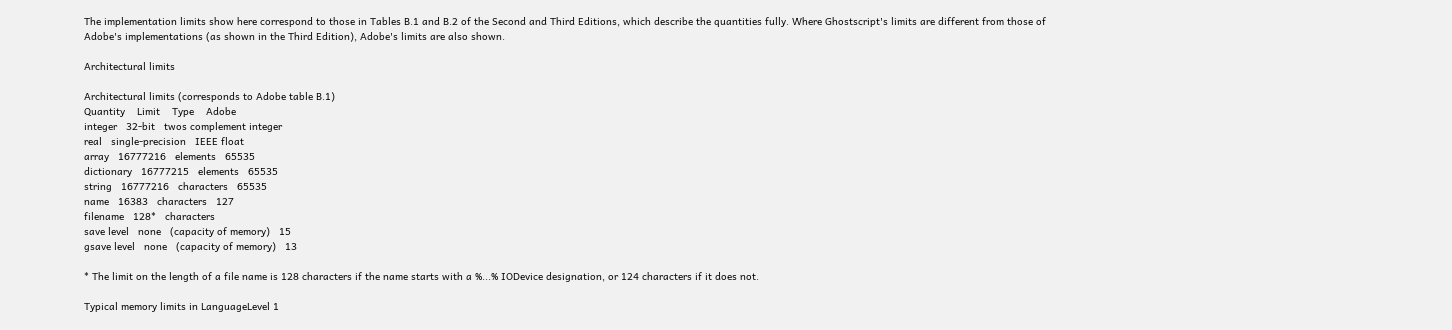The implementation limits show here correspond to those in Tables B.1 and B.2 of the Second and Third Editions, which describe the quantities fully. Where Ghostscript's limits are different from those of Adobe's implementations (as shown in the Third Edition), Adobe's limits are also shown.

Architectural limits

Architectural limits (corresponds to Adobe table B.1)
Quantity    Limit    Type    Adobe
integer   32-bit   twos complement integer
real   single-precision   IEEE float
array   16777216   elements   65535
dictionary   16777215   elements   65535
string   16777216   characters   65535
name   16383   characters   127
filename   128*   characters
save level   none   (capacity of memory)   15
gsave level   none   (capacity of memory)   13

* The limit on the length of a file name is 128 characters if the name starts with a %...% IODevice designation, or 124 characters if it does not.

Typical memory limits in LanguageLevel 1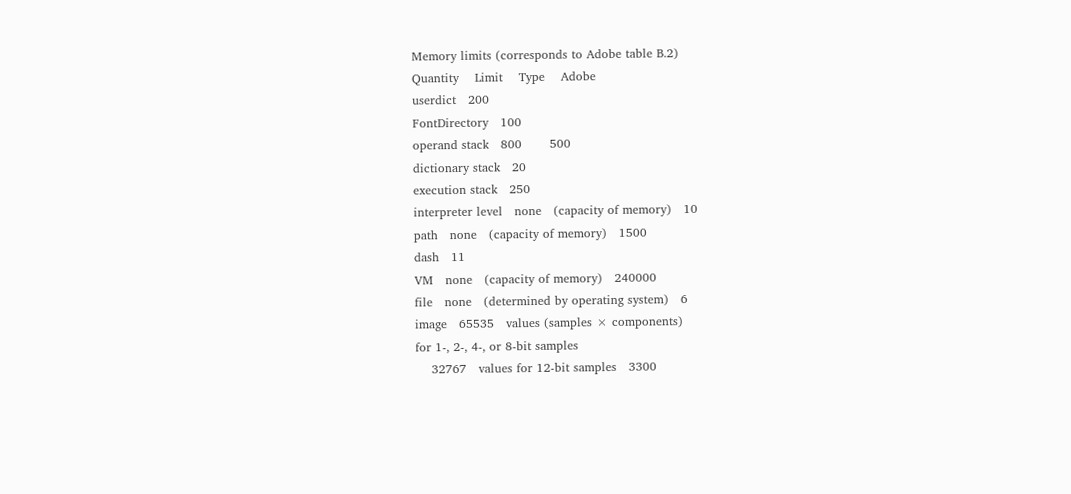Memory limits (corresponds to Adobe table B.2)
Quantity    Limit    Type    Adobe
userdict   200
FontDirectory   100
operand stack   800       500
dictionary stack   20
execution stack   250
interpreter level   none   (capacity of memory)   10
path   none   (capacity of memory)   1500
dash   11
VM   none   (capacity of memory)   240000
file   none   (determined by operating system)   6
image   65535   values (samples × components)
for 1-, 2-, 4-, or 8-bit samples
    32767   values for 12-bit samples   3300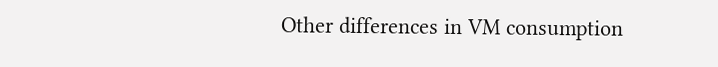Other differences in VM consumption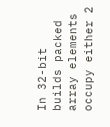In 32-bit builds packed array elements occupy either 2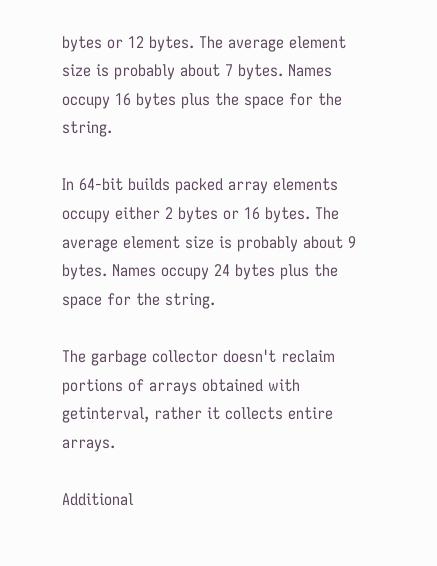bytes or 12 bytes. The average element size is probably about 7 bytes. Names occupy 16 bytes plus the space for the string.

In 64-bit builds packed array elements occupy either 2 bytes or 16 bytes. The average element size is probably about 9 bytes. Names occupy 24 bytes plus the space for the string.

The garbage collector doesn't reclaim portions of arrays obtained with getinterval, rather it collects entire arrays.

Additional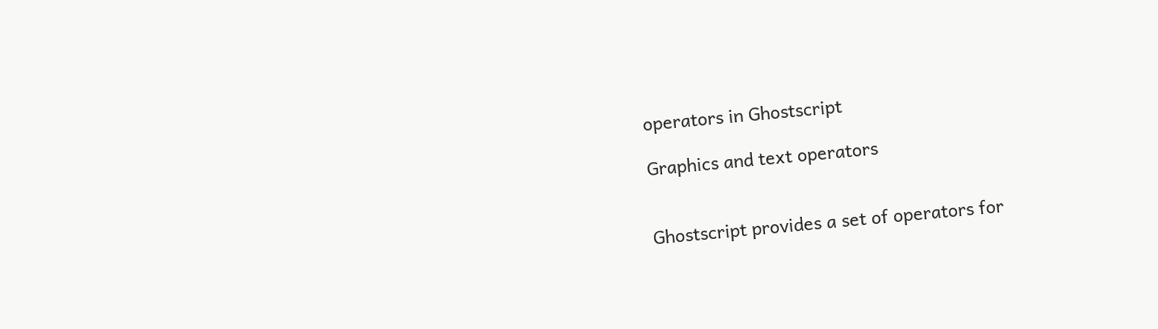operators in Ghostscript

Graphics and text operators


Ghostscript provides a set of operators for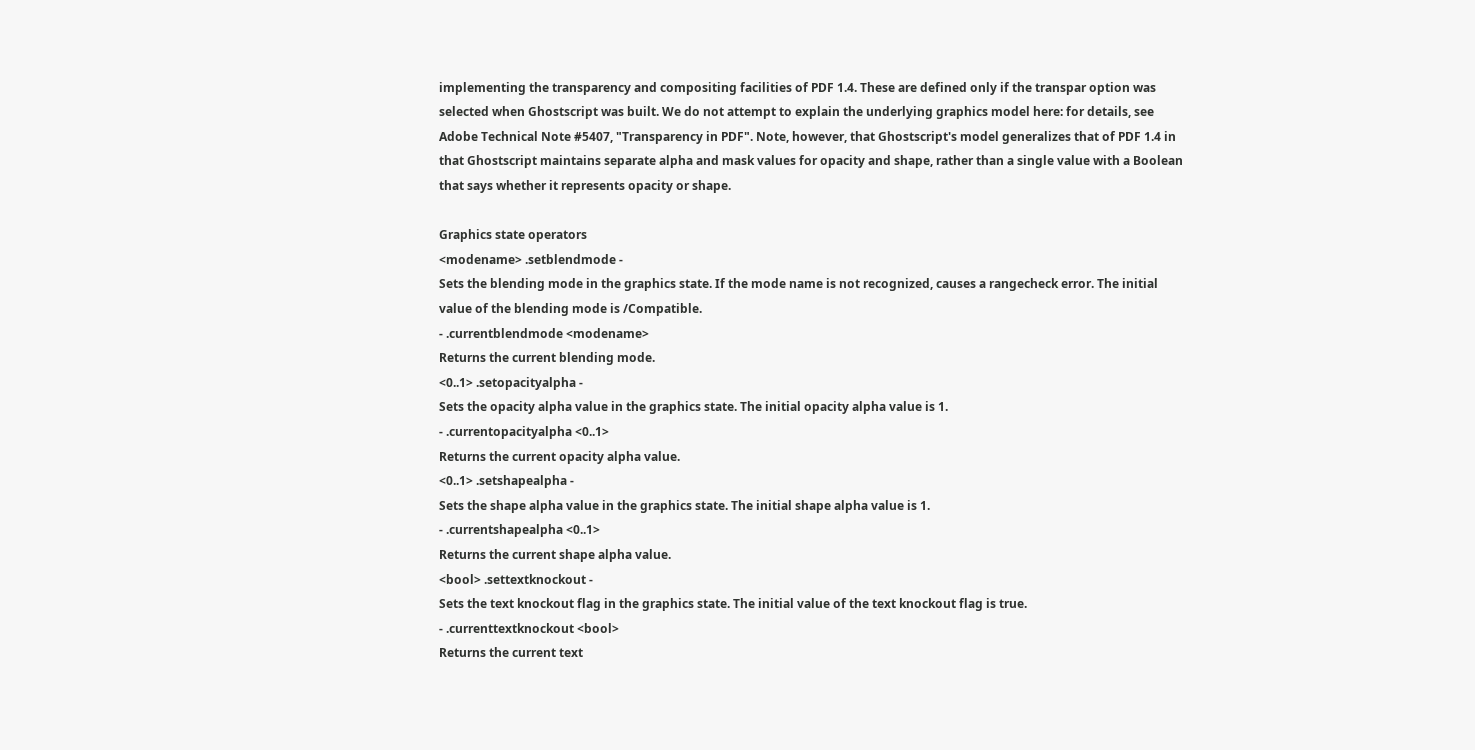implementing the transparency and compositing facilities of PDF 1.4. These are defined only if the transpar option was selected when Ghostscript was built. We do not attempt to explain the underlying graphics model here: for details, see Adobe Technical Note #5407, "Transparency in PDF". Note, however, that Ghostscript's model generalizes that of PDF 1.4 in that Ghostscript maintains separate alpha and mask values for opacity and shape, rather than a single value with a Boolean that says whether it represents opacity or shape.

Graphics state operators
<modename> .setblendmode -
Sets the blending mode in the graphics state. If the mode name is not recognized, causes a rangecheck error. The initial value of the blending mode is /Compatible.
- .currentblendmode <modename>
Returns the current blending mode.
<0..1> .setopacityalpha -
Sets the opacity alpha value in the graphics state. The initial opacity alpha value is 1.
- .currentopacityalpha <0..1>
Returns the current opacity alpha value.
<0..1> .setshapealpha -
Sets the shape alpha value in the graphics state. The initial shape alpha value is 1.
- .currentshapealpha <0..1>
Returns the current shape alpha value.
<bool> .settextknockout -
Sets the text knockout flag in the graphics state. The initial value of the text knockout flag is true.
- .currenttextknockout <bool>
Returns the current text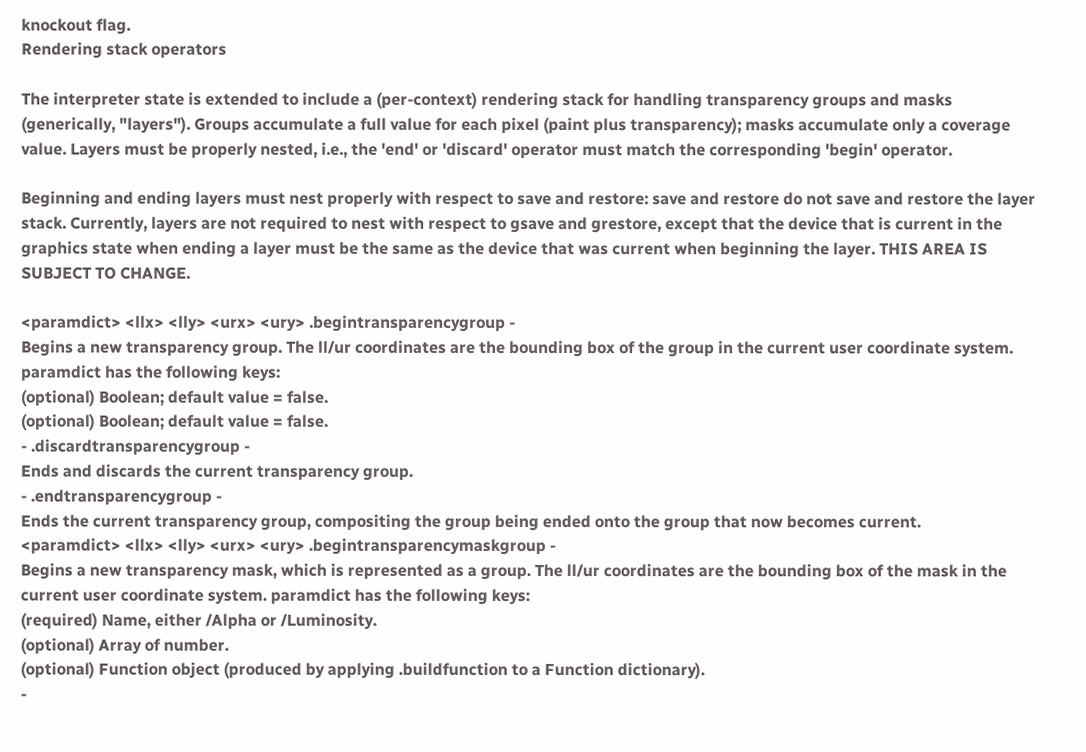knockout flag.
Rendering stack operators

The interpreter state is extended to include a (per-context) rendering stack for handling transparency groups and masks (generically, "layers"). Groups accumulate a full value for each pixel (paint plus transparency); masks accumulate only a coverage value. Layers must be properly nested, i.e., the 'end' or 'discard' operator must match the corresponding 'begin' operator.

Beginning and ending layers must nest properly with respect to save and restore: save and restore do not save and restore the layer stack. Currently, layers are not required to nest with respect to gsave and grestore, except that the device that is current in the graphics state when ending a layer must be the same as the device that was current when beginning the layer. THIS AREA IS SUBJECT TO CHANGE.

<paramdict> <llx> <lly> <urx> <ury> .begintransparencygroup -
Begins a new transparency group. The ll/ur coordinates are the bounding box of the group in the current user coordinate system. paramdict has the following keys:
(optional) Boolean; default value = false.
(optional) Boolean; default value = false.
- .discardtransparencygroup -
Ends and discards the current transparency group.
- .endtransparencygroup -
Ends the current transparency group, compositing the group being ended onto the group that now becomes current.
<paramdict> <llx> <lly> <urx> <ury> .begintransparencymaskgroup -
Begins a new transparency mask, which is represented as a group. The ll/ur coordinates are the bounding box of the mask in the current user coordinate system. paramdict has the following keys:
(required) Name, either /Alpha or /Luminosity.
(optional) Array of number.
(optional) Function object (produced by applying .buildfunction to a Function dictionary).
-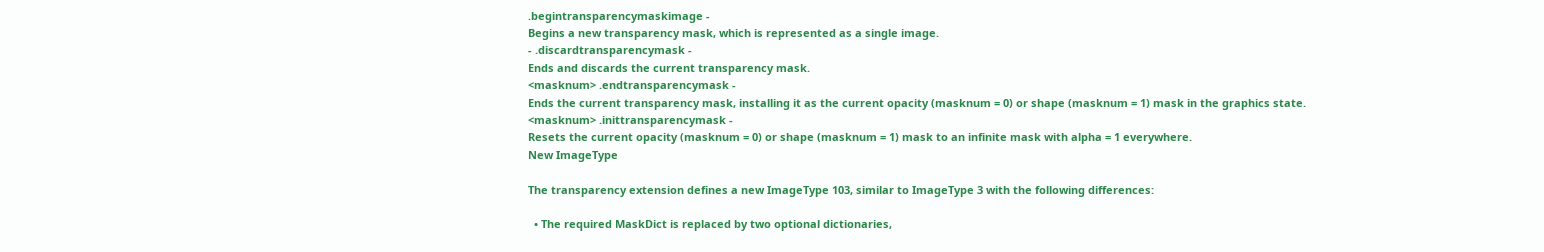.begintransparencymaskimage -
Begins a new transparency mask, which is represented as a single image.
- .discardtransparencymask -
Ends and discards the current transparency mask.
<masknum> .endtransparencymask -
Ends the current transparency mask, installing it as the current opacity (masknum = 0) or shape (masknum = 1) mask in the graphics state.
<masknum> .inittransparencymask -
Resets the current opacity (masknum = 0) or shape (masknum = 1) mask to an infinite mask with alpha = 1 everywhere.
New ImageType

The transparency extension defines a new ImageType 103, similar to ImageType 3 with the following differences:

  • The required MaskDict is replaced by two optional dictionaries,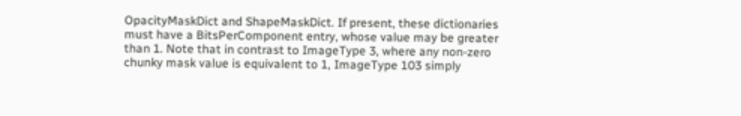OpacityMaskDict and ShapeMaskDict. If present, these dictionaries must have a BitsPerComponent entry, whose value may be greater than 1. Note that in contrast to ImageType 3, where any non-zero chunky mask value is equivalent to 1, ImageType 103 simply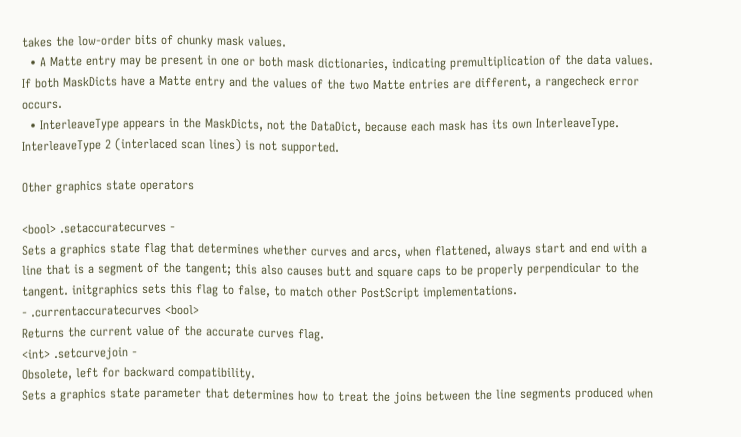takes the low-order bits of chunky mask values.
  • A Matte entry may be present in one or both mask dictionaries, indicating premultiplication of the data values. If both MaskDicts have a Matte entry and the values of the two Matte entries are different, a rangecheck error occurs.
  • InterleaveType appears in the MaskDicts, not the DataDict, because each mask has its own InterleaveType. InterleaveType 2 (interlaced scan lines) is not supported.

Other graphics state operators

<bool> .setaccuratecurves -
Sets a graphics state flag that determines whether curves and arcs, when flattened, always start and end with a line that is a segment of the tangent; this also causes butt and square caps to be properly perpendicular to the tangent. initgraphics sets this flag to false, to match other PostScript implementations.
- .currentaccuratecurves <bool>
Returns the current value of the accurate curves flag.
<int> .setcurvejoin -
Obsolete, left for backward compatibility.
Sets a graphics state parameter that determines how to treat the joins between the line segments produced when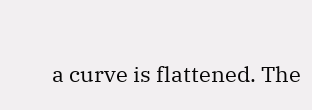a curve is flattened. The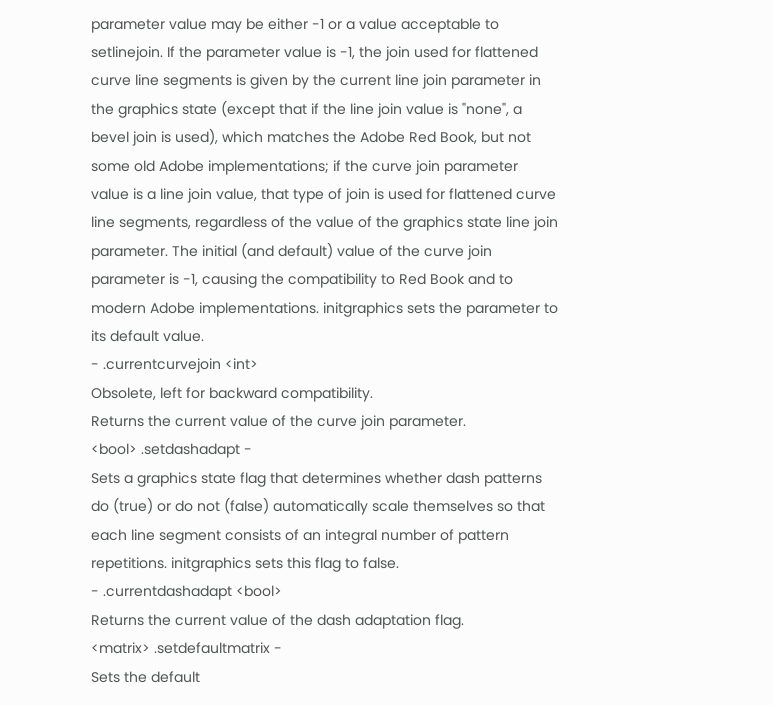parameter value may be either -1 or a value acceptable to setlinejoin. If the parameter value is -1, the join used for flattened curve line segments is given by the current line join parameter in the graphics state (except that if the line join value is "none", a bevel join is used), which matches the Adobe Red Book, but not some old Adobe implementations; if the curve join parameter value is a line join value, that type of join is used for flattened curve line segments, regardless of the value of the graphics state line join parameter. The initial (and default) value of the curve join parameter is -1, causing the compatibility to Red Book and to modern Adobe implementations. initgraphics sets the parameter to its default value.
- .currentcurvejoin <int>
Obsolete, left for backward compatibility.
Returns the current value of the curve join parameter.
<bool> .setdashadapt -
Sets a graphics state flag that determines whether dash patterns do (true) or do not (false) automatically scale themselves so that each line segment consists of an integral number of pattern repetitions. initgraphics sets this flag to false.
- .currentdashadapt <bool>
Returns the current value of the dash adaptation flag.
<matrix> .setdefaultmatrix -
Sets the default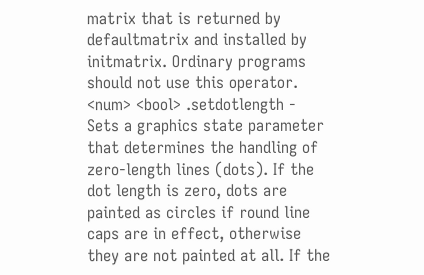matrix that is returned by defaultmatrix and installed by initmatrix. Ordinary programs should not use this operator.
<num> <bool> .setdotlength -
Sets a graphics state parameter that determines the handling of zero-length lines (dots). If the dot length is zero, dots are painted as circles if round line caps are in effect, otherwise they are not painted at all. If the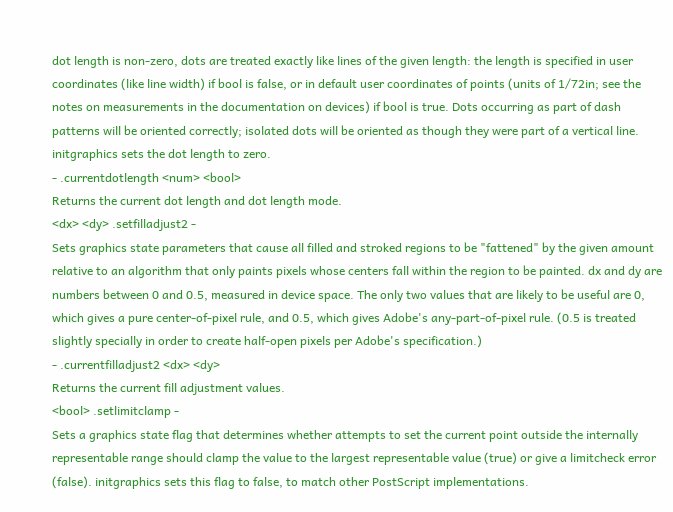dot length is non-zero, dots are treated exactly like lines of the given length: the length is specified in user coordinates (like line width) if bool is false, or in default user coordinates of points (units of 1/72in; see the notes on measurements in the documentation on devices) if bool is true. Dots occurring as part of dash patterns will be oriented correctly; isolated dots will be oriented as though they were part of a vertical line. initgraphics sets the dot length to zero.
- .currentdotlength <num> <bool>
Returns the current dot length and dot length mode.
<dx> <dy> .setfilladjust2 -
Sets graphics state parameters that cause all filled and stroked regions to be "fattened" by the given amount relative to an algorithm that only paints pixels whose centers fall within the region to be painted. dx and dy are numbers between 0 and 0.5, measured in device space. The only two values that are likely to be useful are 0, which gives a pure center-of-pixel rule, and 0.5, which gives Adobe's any-part-of-pixel rule. (0.5 is treated slightly specially in order to create half-open pixels per Adobe's specification.)
- .currentfilladjust2 <dx> <dy>
Returns the current fill adjustment values.
<bool> .setlimitclamp -
Sets a graphics state flag that determines whether attempts to set the current point outside the internally representable range should clamp the value to the largest representable value (true) or give a limitcheck error (false). initgraphics sets this flag to false, to match other PostScript implementations.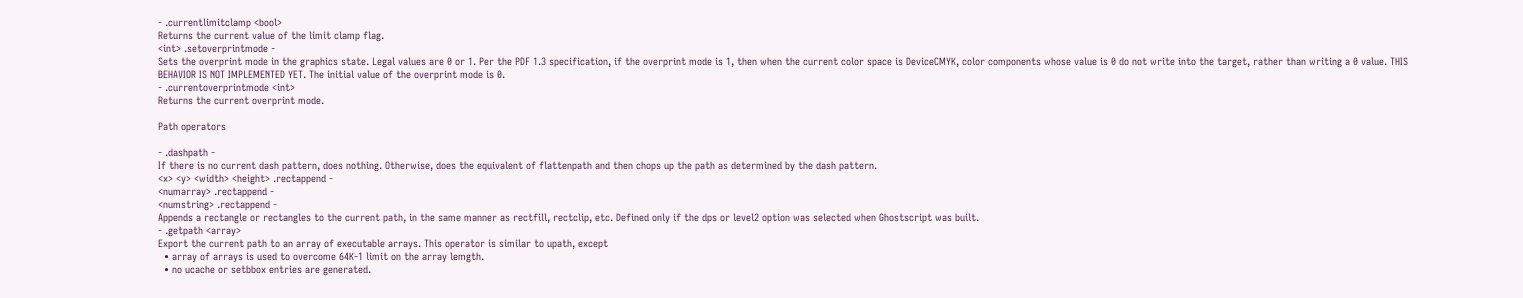- .currentlimitclamp <bool>
Returns the current value of the limit clamp flag.
<int> .setoverprintmode -
Sets the overprint mode in the graphics state. Legal values are 0 or 1. Per the PDF 1.3 specification, if the overprint mode is 1, then when the current color space is DeviceCMYK, color components whose value is 0 do not write into the target, rather than writing a 0 value. THIS BEHAVIOR IS NOT IMPLEMENTED YET. The initial value of the overprint mode is 0.
- .currentoverprintmode <int>
Returns the current overprint mode.

Path operators

- .dashpath -
If there is no current dash pattern, does nothing. Otherwise, does the equivalent of flattenpath and then chops up the path as determined by the dash pattern.
<x> <y> <width> <height> .rectappend -
<numarray> .rectappend -
<numstring> .rectappend -
Appends a rectangle or rectangles to the current path, in the same manner as rectfill, rectclip, etc. Defined only if the dps or level2 option was selected when Ghostscript was built.
- .getpath <array>
Export the current path to an array of executable arrays. This operator is similar to upath, except
  • array of arrays is used to overcome 64K-1 limit on the array lemgth.
  • no ucache or setbbox entries are generated.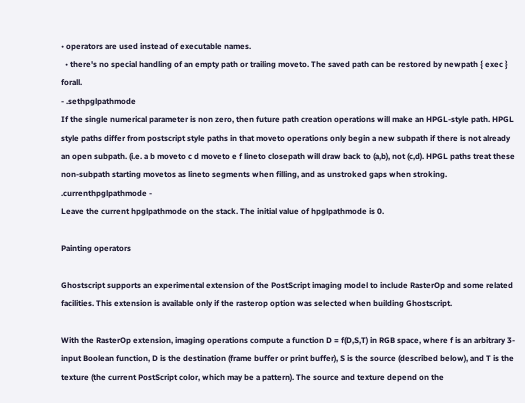• operators are used instead of executable names.
  • there's no special handling of an empty path or trailing moveto. The saved path can be restored by newpath { exec } forall.
- .sethpglpathmode
If the single numerical parameter is non zero, then future path creation operations will make an HPGL-style path. HPGL style paths differ from postscript style paths in that moveto operations only begin a new subpath if there is not already an open subpath. (i.e. a b moveto c d moveto e f lineto closepath will draw back to (a,b), not (c,d). HPGL paths treat these non-subpath starting movetos as lineto segments when filling, and as unstroked gaps when stroking.
.currenthpglpathmode -
Leave the current hpglpathmode on the stack. The initial value of hpglpathmode is 0.

Painting operators

Ghostscript supports an experimental extension of the PostScript imaging model to include RasterOp and some related facilities. This extension is available only if the rasterop option was selected when building Ghostscript.

With the RasterOp extension, imaging operations compute a function D = f(D,S,T) in RGB space, where f is an arbitrary 3-input Boolean function, D is the destination (frame buffer or print buffer), S is the source (described below), and T is the texture (the current PostScript color, which may be a pattern). The source and texture depend on the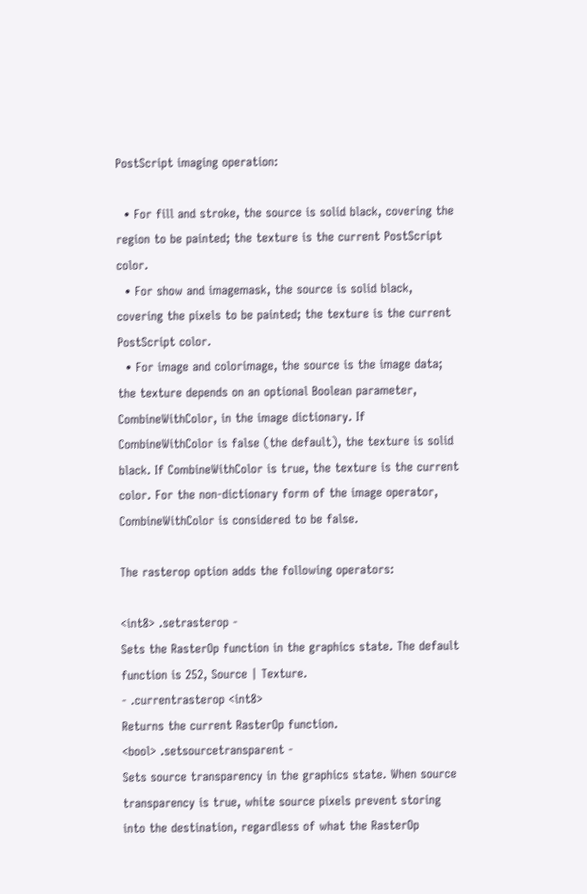PostScript imaging operation:

  • For fill and stroke, the source is solid black, covering the region to be painted; the texture is the current PostScript color.
  • For show and imagemask, the source is solid black, covering the pixels to be painted; the texture is the current PostScript color.
  • For image and colorimage, the source is the image data; the texture depends on an optional Boolean parameter, CombineWithColor, in the image dictionary. If CombineWithColor is false (the default), the texture is solid black. If CombineWithColor is true, the texture is the current color. For the non-dictionary form of the image operator, CombineWithColor is considered to be false.

The rasterop option adds the following operators:

<int8> .setrasterop -
Sets the RasterOp function in the graphics state. The default function is 252, Source | Texture.
- .currentrasterop <int8>
Returns the current RasterOp function.
<bool> .setsourcetransparent -
Sets source transparency in the graphics state. When source transparency is true, white source pixels prevent storing into the destination, regardless of what the RasterOp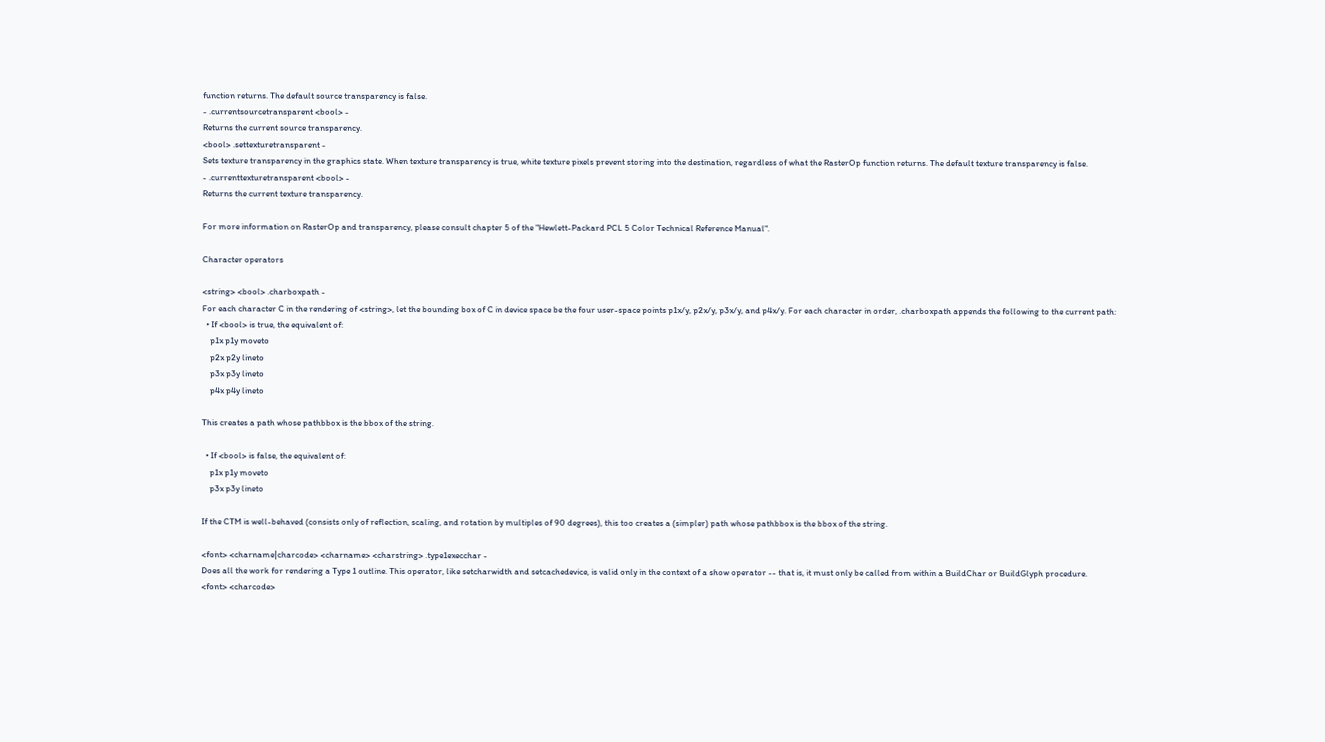function returns. The default source transparency is false.
- .currentsourcetransparent <bool> -
Returns the current source transparency.
<bool> .settexturetransparent -
Sets texture transparency in the graphics state. When texture transparency is true, white texture pixels prevent storing into the destination, regardless of what the RasterOp function returns. The default texture transparency is false.
- .currenttexturetransparent <bool> -
Returns the current texture transparency.

For more information on RasterOp and transparency, please consult chapter 5 of the "Hewlett-Packard PCL 5 Color Technical Reference Manual".

Character operators

<string> <bool> .charboxpath -
For each character C in the rendering of <string>, let the bounding box of C in device space be the four user-space points p1x/y, p2x/y, p3x/y, and p4x/y. For each character in order, .charboxpath appends the following to the current path:
  • If <bool> is true, the equivalent of:
    p1x p1y moveto
    p2x p2y lineto
    p3x p3y lineto
    p4x p4y lineto

This creates a path whose pathbbox is the bbox of the string.

  • If <bool> is false, the equivalent of:
    p1x p1y moveto
    p3x p3y lineto

If the CTM is well-behaved (consists only of reflection, scaling, and rotation by multiples of 90 degrees), this too creates a (simpler) path whose pathbbox is the bbox of the string.

<font> <charname|charcode> <charname> <charstring> .type1execchar -
Does all the work for rendering a Type 1 outline. This operator, like setcharwidth and setcachedevice, is valid only in the context of a show operator -- that is, it must only be called from within a BuildChar or BuildGlyph procedure.
<font> <charcode>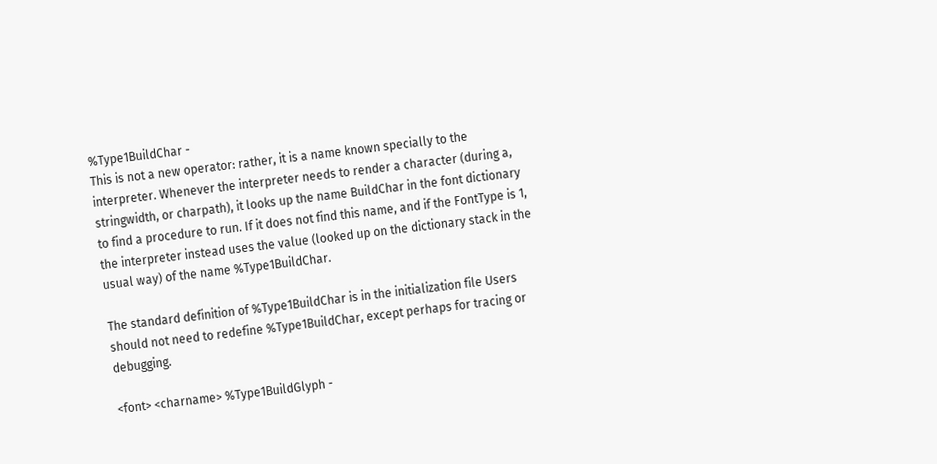%Type1BuildChar -
This is not a new operator: rather, it is a name known specially to the interpreter. Whenever the interpreter needs to render a character (during a, stringwidth, or charpath), it looks up the name BuildChar in the font dictionary to find a procedure to run. If it does not find this name, and if the FontType is 1, the interpreter instead uses the value (looked up on the dictionary stack in the usual way) of the name %Type1BuildChar.

The standard definition of %Type1BuildChar is in the initialization file Users should not need to redefine %Type1BuildChar, except perhaps for tracing or debugging.

<font> <charname> %Type1BuildGlyph -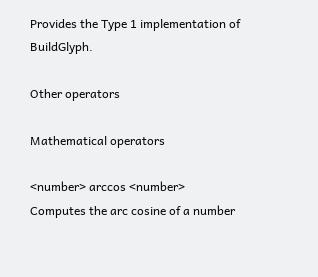Provides the Type 1 implementation of BuildGlyph.

Other operators

Mathematical operators

<number> arccos <number>
Computes the arc cosine of a number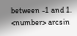between -1 and 1.
<number> arcsin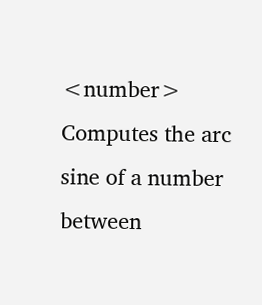<number>
Computes the arc sine of a number between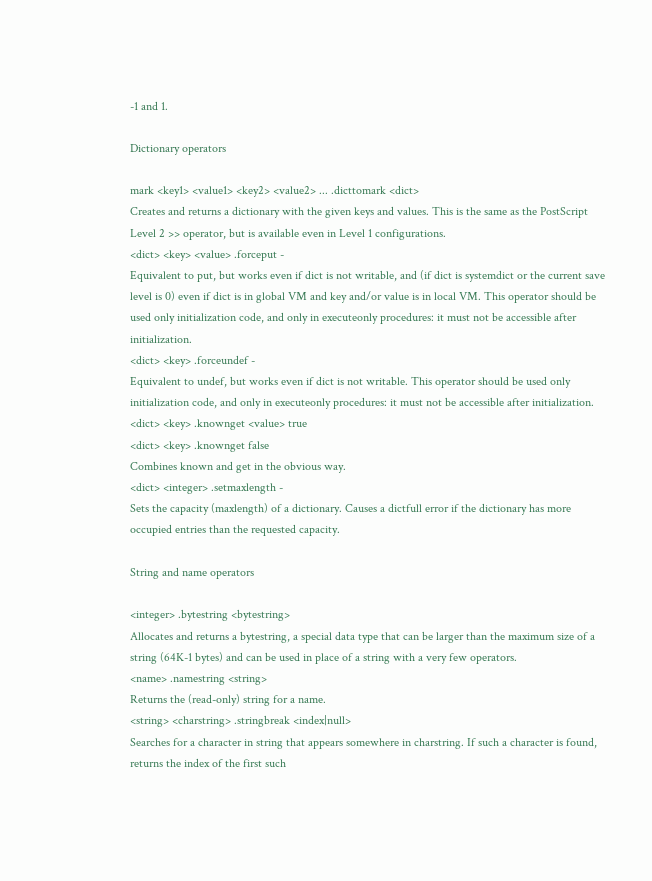-1 and 1.

Dictionary operators

mark <key1> <value1> <key2> <value2> ... .dicttomark <dict>
Creates and returns a dictionary with the given keys and values. This is the same as the PostScript Level 2 >> operator, but is available even in Level 1 configurations.
<dict> <key> <value> .forceput -
Equivalent to put, but works even if dict is not writable, and (if dict is systemdict or the current save level is 0) even if dict is in global VM and key and/or value is in local VM. This operator should be used only initialization code, and only in executeonly procedures: it must not be accessible after initialization.
<dict> <key> .forceundef -
Equivalent to undef, but works even if dict is not writable. This operator should be used only initialization code, and only in executeonly procedures: it must not be accessible after initialization.
<dict> <key> .knownget <value> true
<dict> <key> .knownget false
Combines known and get in the obvious way.
<dict> <integer> .setmaxlength -
Sets the capacity (maxlength) of a dictionary. Causes a dictfull error if the dictionary has more occupied entries than the requested capacity.

String and name operators

<integer> .bytestring <bytestring>
Allocates and returns a bytestring, a special data type that can be larger than the maximum size of a string (64K-1 bytes) and can be used in place of a string with a very few operators.
<name> .namestring <string>
Returns the (read-only) string for a name.
<string> <charstring> .stringbreak <index|null>
Searches for a character in string that appears somewhere in charstring. If such a character is found, returns the index of the first such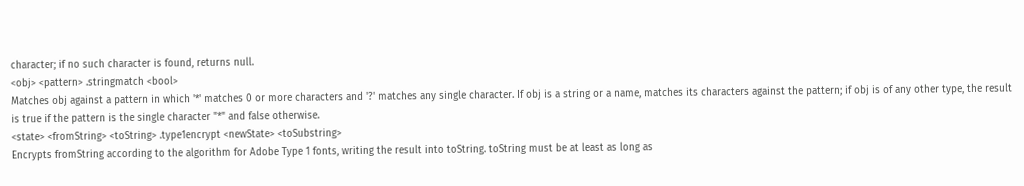character; if no such character is found, returns null.
<obj> <pattern> .stringmatch <bool>
Matches obj against a pattern in which '*' matches 0 or more characters and '?' matches any single character. If obj is a string or a name, matches its characters against the pattern; if obj is of any other type, the result is true if the pattern is the single character "*" and false otherwise.
<state> <fromString> <toString> .type1encrypt <newState> <toSubstring>
Encrypts fromString according to the algorithm for Adobe Type 1 fonts, writing the result into toString. toString must be at least as long as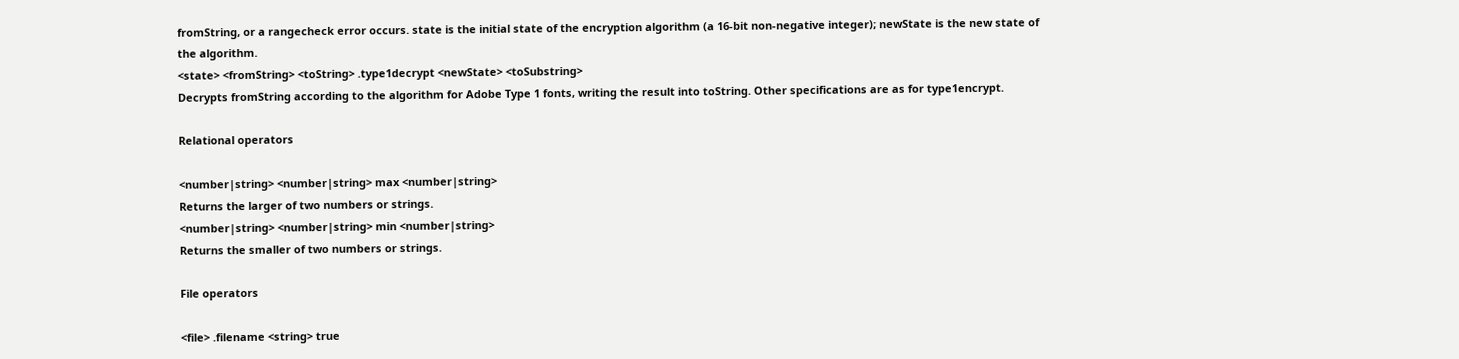fromString, or a rangecheck error occurs. state is the initial state of the encryption algorithm (a 16-bit non-negative integer); newState is the new state of the algorithm.
<state> <fromString> <toString> .type1decrypt <newState> <toSubstring>
Decrypts fromString according to the algorithm for Adobe Type 1 fonts, writing the result into toString. Other specifications are as for type1encrypt.

Relational operators

<number|string> <number|string> max <number|string>
Returns the larger of two numbers or strings.
<number|string> <number|string> min <number|string>
Returns the smaller of two numbers or strings.

File operators

<file> .filename <string> true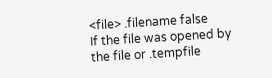<file> .filename false
If the file was opened by the file or .tempfile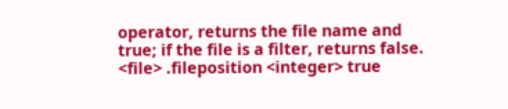operator, returns the file name and true; if the file is a filter, returns false.
<file> .fileposition <integer> true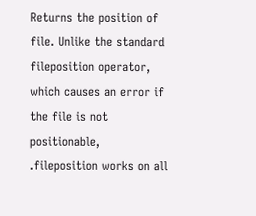Returns the position of file. Unlike the standard fileposition operator, which causes an error if the file is not positionable, .fileposition works on all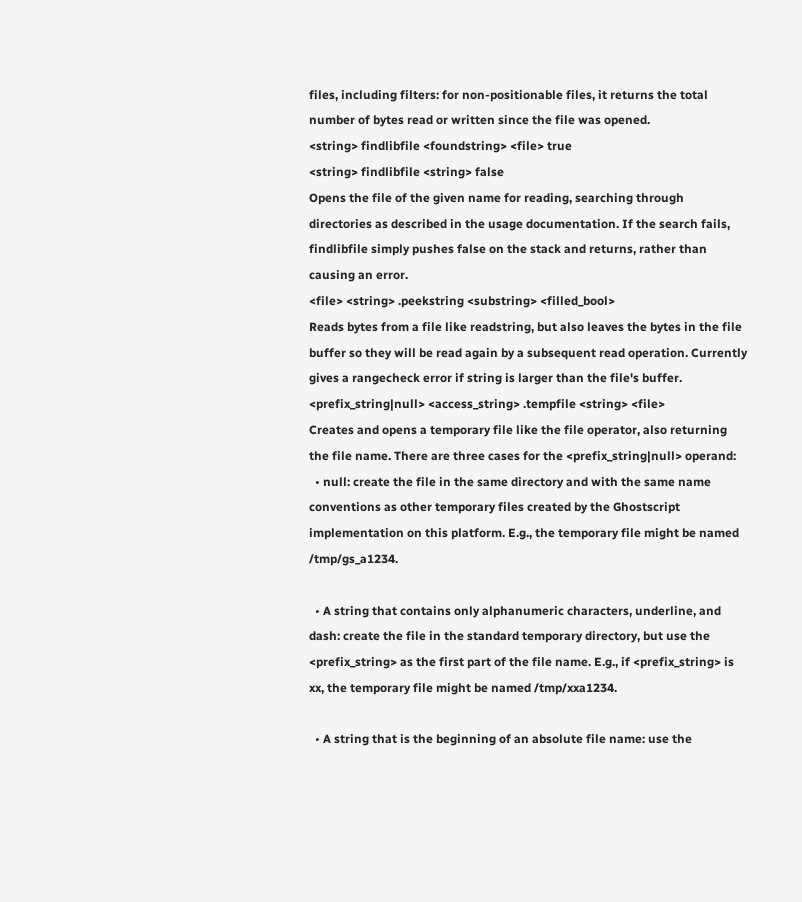files, including filters: for non-positionable files, it returns the total number of bytes read or written since the file was opened.
<string> findlibfile <foundstring> <file> true
<string> findlibfile <string> false
Opens the file of the given name for reading, searching through directories as described in the usage documentation. If the search fails, findlibfile simply pushes false on the stack and returns, rather than causing an error.
<file> <string> .peekstring <substring> <filled_bool>
Reads bytes from a file like readstring, but also leaves the bytes in the file buffer so they will be read again by a subsequent read operation. Currently gives a rangecheck error if string is larger than the file's buffer.
<prefix_string|null> <access_string> .tempfile <string> <file>
Creates and opens a temporary file like the file operator, also returning the file name. There are three cases for the <prefix_string|null> operand:
  • null: create the file in the same directory and with the same name conventions as other temporary files created by the Ghostscript implementation on this platform. E.g., the temporary file might be named /tmp/gs_a1234.

  • A string that contains only alphanumeric characters, underline, and dash: create the file in the standard temporary directory, but use the <prefix_string> as the first part of the file name. E.g., if <prefix_string> is xx, the temporary file might be named /tmp/xxa1234.

  • A string that is the beginning of an absolute file name: use the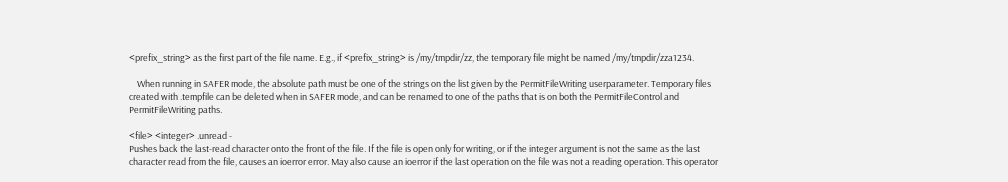<prefix_string> as the first part of the file name. E.g., if <prefix_string> is /my/tmpdir/zz, the temporary file might be named /my/tmpdir/zza1234.

    When running in SAFER mode, the absolute path must be one of the strings on the list given by the PermitFileWriting userparameter. Temporary files created with .tempfile can be deleted when in SAFER mode, and can be renamed to one of the paths that is on both the PermitFileControl and PermitFileWriting paths.

<file> <integer> .unread -
Pushes back the last-read character onto the front of the file. If the file is open only for writing, or if the integer argument is not the same as the last character read from the file, causes an ioerror error. May also cause an ioerror if the last operation on the file was not a reading operation. This operator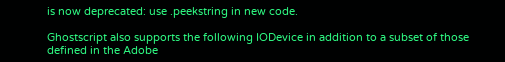is now deprecated: use .peekstring in new code.

Ghostscript also supports the following IODevice in addition to a subset of those defined in the Adobe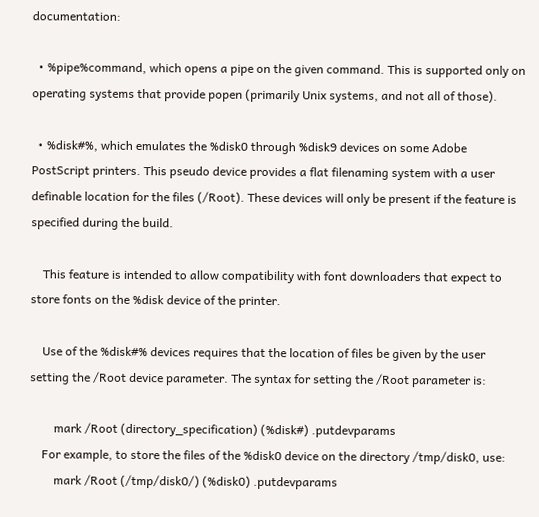documentation:

  • %pipe%command, which opens a pipe on the given command. This is supported only on operating systems that provide popen (primarily Unix systems, and not all of those).

  • %disk#%, which emulates the %disk0 through %disk9 devices on some Adobe PostScript printers. This pseudo device provides a flat filenaming system with a user definable location for the files (/Root). These devices will only be present if the feature is specified during the build.

    This feature is intended to allow compatibility with font downloaders that expect to store fonts on the %disk device of the printer.

    Use of the %disk#% devices requires that the location of files be given by the user setting the /Root device parameter. The syntax for setting the /Root parameter is:

        mark /Root (directory_specification) (%disk#) .putdevparams
    For example, to store the files of the %disk0 device on the directory /tmp/disk0, use:
        mark /Root (/tmp/disk0/) (%disk0) .putdevparams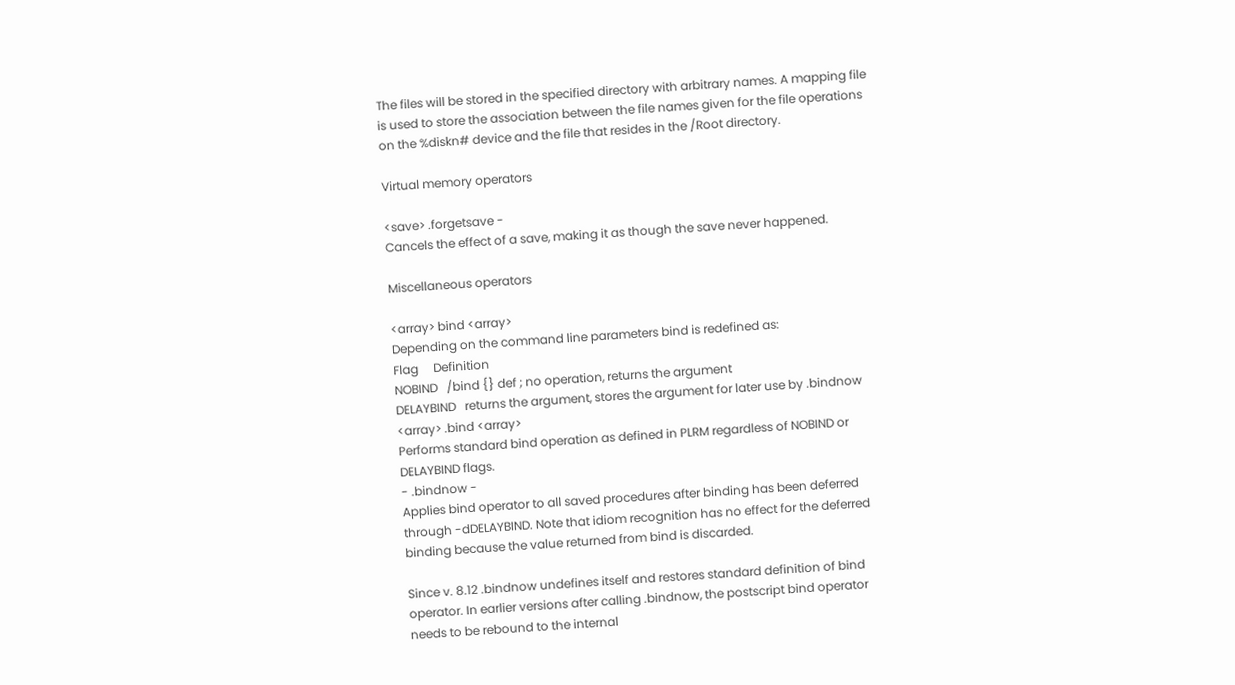The files will be stored in the specified directory with arbitrary names. A mapping file is used to store the association between the file names given for the file operations on the %diskn# device and the file that resides in the /Root directory.

Virtual memory operators

<save> .forgetsave -
Cancels the effect of a save, making it as though the save never happened.

Miscellaneous operators

<array> bind <array>
Depending on the command line parameters bind is redefined as:
Flag     Definition
NOBIND   /bind {} def ; no operation, returns the argument
DELAYBIND   returns the argument, stores the argument for later use by .bindnow
<array> .bind <array>
Performs standard bind operation as defined in PLRM regardless of NOBIND or DELAYBIND flags.
- .bindnow -
Applies bind operator to all saved procedures after binding has been deferred through -dDELAYBIND. Note that idiom recognition has no effect for the deferred binding because the value returned from bind is discarded.

Since v. 8.12 .bindnow undefines itself and restores standard definition of bind operator. In earlier versions after calling .bindnow, the postscript bind operator needs to be rebound to the internal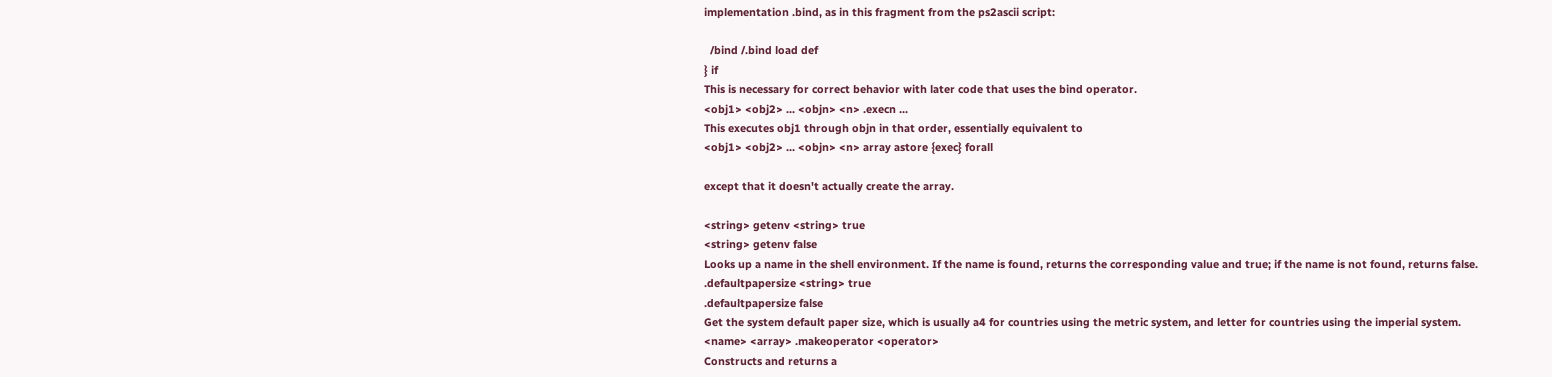implementation .bind, as in this fragment from the ps2ascii script:

  /bind /.bind load def
} if
This is necessary for correct behavior with later code that uses the bind operator.
<obj1> <obj2> ... <objn> <n> .execn ...
This executes obj1 through objn in that order, essentially equivalent to
<obj1> <obj2> ... <objn> <n> array astore {exec} forall

except that it doesn't actually create the array.

<string> getenv <string> true
<string> getenv false
Looks up a name in the shell environment. If the name is found, returns the corresponding value and true; if the name is not found, returns false.
.defaultpapersize <string> true
.defaultpapersize false
Get the system default paper size, which is usually a4 for countries using the metric system, and letter for countries using the imperial system.
<name> <array> .makeoperator <operator>
Constructs and returns a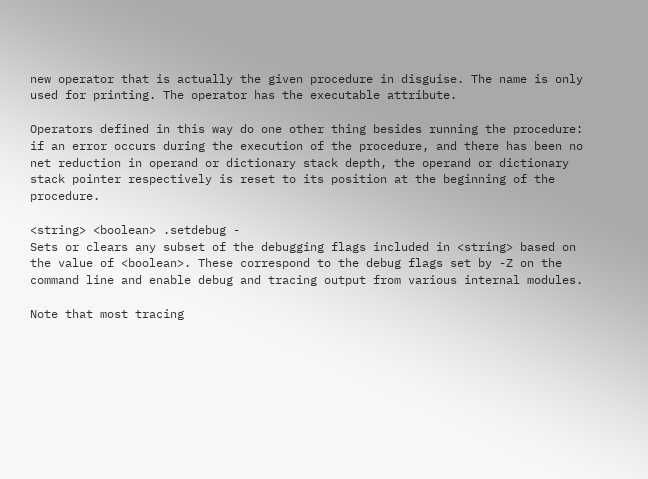new operator that is actually the given procedure in disguise. The name is only used for printing. The operator has the executable attribute.

Operators defined in this way do one other thing besides running the procedure: if an error occurs during the execution of the procedure, and there has been no net reduction in operand or dictionary stack depth, the operand or dictionary stack pointer respectively is reset to its position at the beginning of the procedure.

<string> <boolean> .setdebug -
Sets or clears any subset of the debugging flags included in <string> based on the value of <boolean>. These correspond to the debug flags set by -Z on the command line and enable debug and tracing output from various internal modules.

Note that most tracing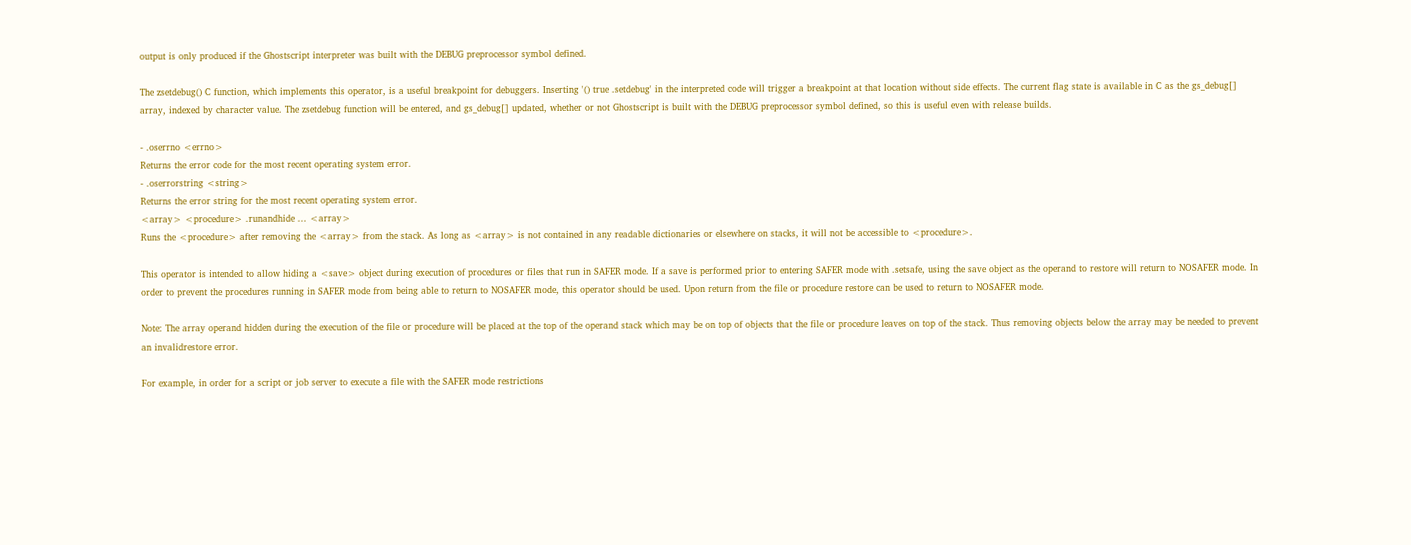output is only produced if the Ghostscript interpreter was built with the DEBUG preprocessor symbol defined.

The zsetdebug() C function, which implements this operator, is a useful breakpoint for debuggers. Inserting '() true .setdebug' in the interpreted code will trigger a breakpoint at that location without side effects. The current flag state is available in C as the gs_debug[] array, indexed by character value. The zsetdebug function will be entered, and gs_debug[] updated, whether or not Ghostscript is built with the DEBUG preprocessor symbol defined, so this is useful even with release builds.

- .oserrno <errno>
Returns the error code for the most recent operating system error.
- .oserrorstring <string>
Returns the error string for the most recent operating system error.
<array> <procedure> .runandhide ... <array>
Runs the <procedure> after removing the <array> from the stack. As long as <array> is not contained in any readable dictionaries or elsewhere on stacks, it will not be accessible to <procedure>.

This operator is intended to allow hiding a <save> object during execution of procedures or files that run in SAFER mode. If a save is performed prior to entering SAFER mode with .setsafe, using the save object as the operand to restore will return to NOSAFER mode. In order to prevent the procedures running in SAFER mode from being able to return to NOSAFER mode, this operator should be used. Upon return from the file or procedure restore can be used to return to NOSAFER mode.

Note: The array operand hidden during the execution of the file or procedure will be placed at the top of the operand stack which may be on top of objects that the file or procedure leaves on top of the stack. Thus removing objects below the array may be needed to prevent an invalidrestore error.

For example, in order for a script or job server to execute a file with the SAFER mode restrictions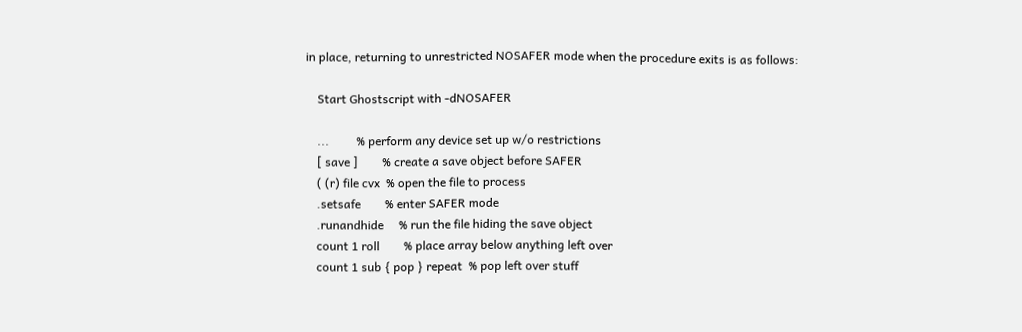in place, returning to unrestricted NOSAFER mode when the procedure exits is as follows:

    Start Ghostscript with -dNOSAFER

    ...         % perform any device set up w/o restrictions
    [ save ]        % create a save object before SAFER
    ( (r) file cvx  % open the file to process
    .setsafe        % enter SAFER mode
    .runandhide     % run the file hiding the save object
    count 1 roll        % place array below anything left over
    count 1 sub { pop } repeat  % pop left over stuff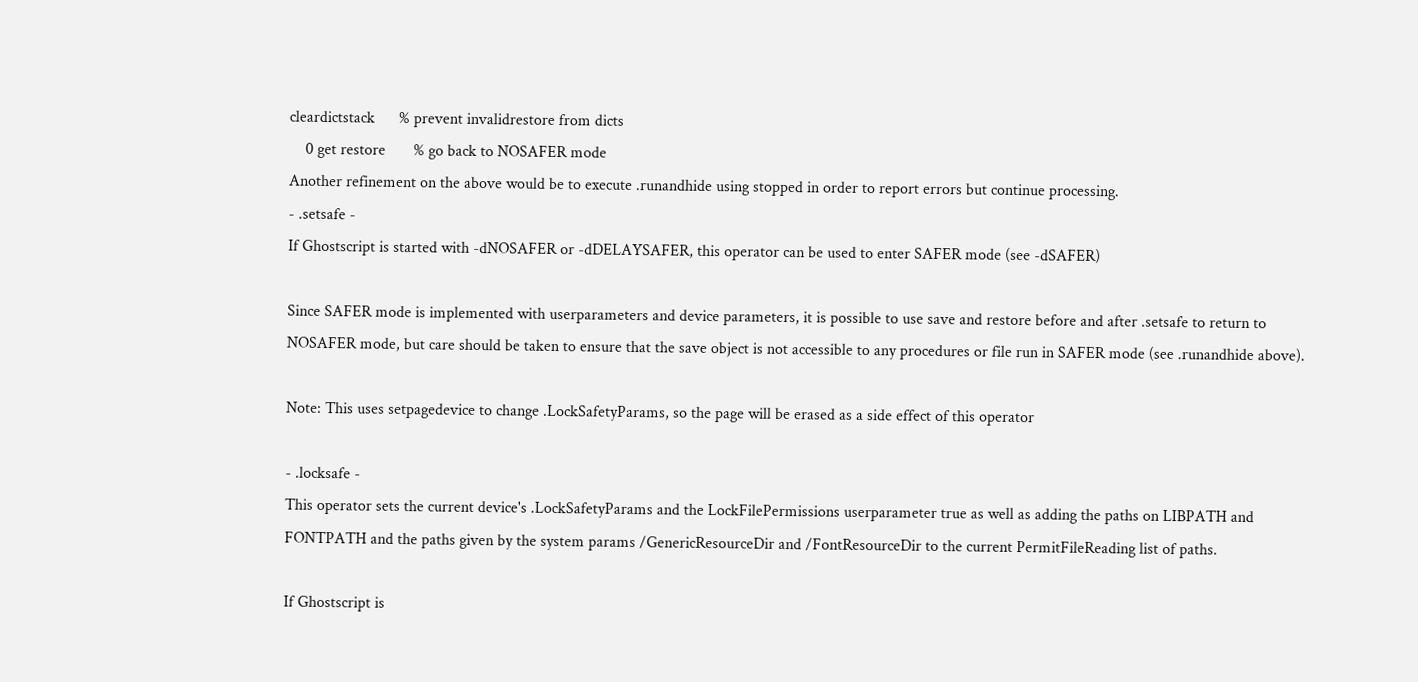cleardictstack      % prevent invalidrestore from dicts
    0 get restore       % go back to NOSAFER mode
Another refinement on the above would be to execute .runandhide using stopped in order to report errors but continue processing.
- .setsafe -
If Ghostscript is started with -dNOSAFER or -dDELAYSAFER, this operator can be used to enter SAFER mode (see -dSAFER)

Since SAFER mode is implemented with userparameters and device parameters, it is possible to use save and restore before and after .setsafe to return to NOSAFER mode, but care should be taken to ensure that the save object is not accessible to any procedures or file run in SAFER mode (see .runandhide above).

Note: This uses setpagedevice to change .LockSafetyParams, so the page will be erased as a side effect of this operator

- .locksafe -
This operator sets the current device's .LockSafetyParams and the LockFilePermissions userparameter true as well as adding the paths on LIBPATH and FONTPATH and the paths given by the system params /GenericResourceDir and /FontResourceDir to the current PermitFileReading list of paths.

If Ghostscript is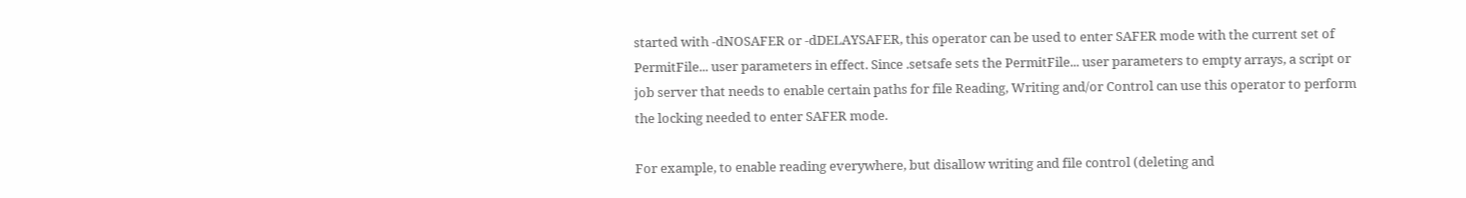started with -dNOSAFER or -dDELAYSAFER, this operator can be used to enter SAFER mode with the current set of PermitFile... user parameters in effect. Since .setsafe sets the PermitFile... user parameters to empty arrays, a script or job server that needs to enable certain paths for file Reading, Writing and/or Control can use this operator to perform the locking needed to enter SAFER mode.

For example, to enable reading everywhere, but disallow writing and file control (deleting and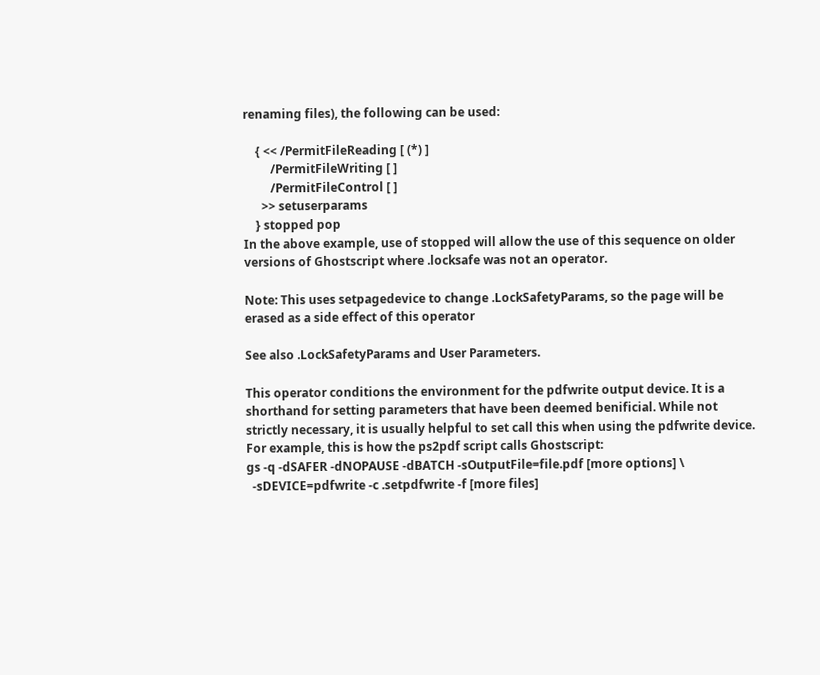renaming files), the following can be used:

    { << /PermitFileReading [ (*) ]
         /PermitFileWriting [ ]
         /PermitFileControl [ ]
      >> setuserparams
    } stopped pop
In the above example, use of stopped will allow the use of this sequence on older versions of Ghostscript where .locksafe was not an operator.

Note: This uses setpagedevice to change .LockSafetyParams, so the page will be erased as a side effect of this operator

See also .LockSafetyParams and User Parameters.

This operator conditions the environment for the pdfwrite output device. It is a shorthand for setting parameters that have been deemed benificial. While not strictly necessary, it is usually helpful to set call this when using the pdfwrite device. For example, this is how the ps2pdf script calls Ghostscript:
gs -q -dSAFER -dNOPAUSE -dBATCH -sOutputFile=file.pdf [more options] \
  -sDEVICE=pdfwrite -c .setpdfwrite -f [more files]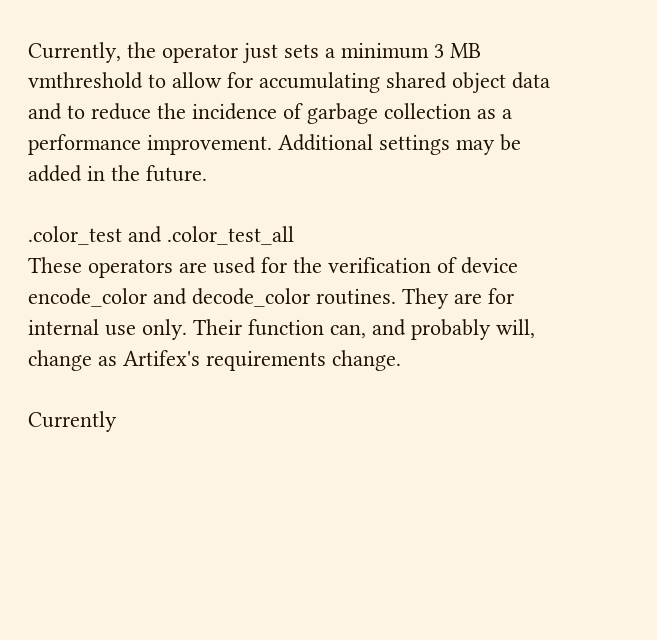Currently, the operator just sets a minimum 3 MB vmthreshold to allow for accumulating shared object data and to reduce the incidence of garbage collection as a performance improvement. Additional settings may be added in the future.

.color_test and .color_test_all
These operators are used for the verification of device encode_color and decode_color routines. They are for internal use only. Their function can, and probably will, change as Artifex's requirements change.

Currently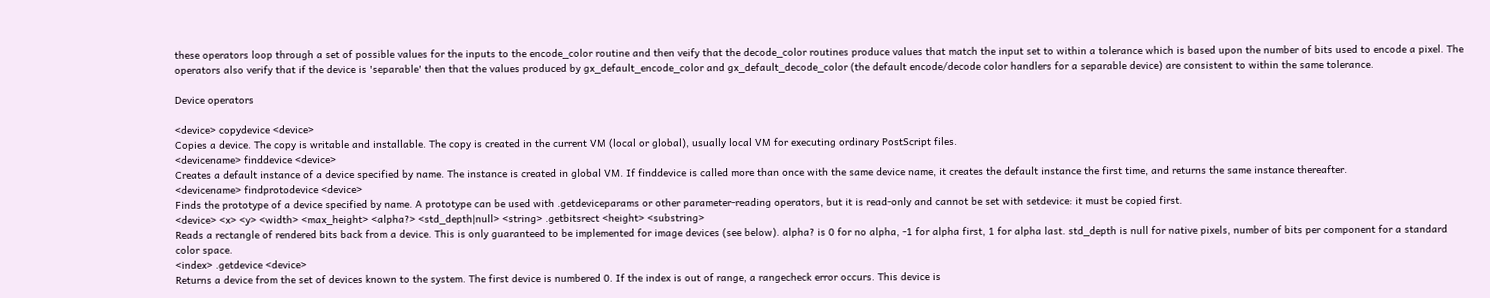these operators loop through a set of possible values for the inputs to the encode_color routine and then veify that the decode_color routines produce values that match the input set to within a tolerance which is based upon the number of bits used to encode a pixel. The operators also verify that if the device is 'separable' then that the values produced by gx_default_encode_color and gx_default_decode_color (the default encode/decode color handlers for a separable device) are consistent to within the same tolerance.

Device operators

<device> copydevice <device>
Copies a device. The copy is writable and installable. The copy is created in the current VM (local or global), usually local VM for executing ordinary PostScript files.
<devicename> finddevice <device>
Creates a default instance of a device specified by name. The instance is created in global VM. If finddevice is called more than once with the same device name, it creates the default instance the first time, and returns the same instance thereafter.
<devicename> findprotodevice <device>
Finds the prototype of a device specified by name. A prototype can be used with .getdeviceparams or other parameter-reading operators, but it is read-only and cannot be set with setdevice: it must be copied first.
<device> <x> <y> <width> <max_height> <alpha?> <std_depth|null> <string> .getbitsrect <height> <substring>
Reads a rectangle of rendered bits back from a device. This is only guaranteed to be implemented for image devices (see below). alpha? is 0 for no alpha, -1 for alpha first, 1 for alpha last. std_depth is null for native pixels, number of bits per component for a standard color space.
<index> .getdevice <device>
Returns a device from the set of devices known to the system. The first device is numbered 0. If the index is out of range, a rangecheck error occurs. This device is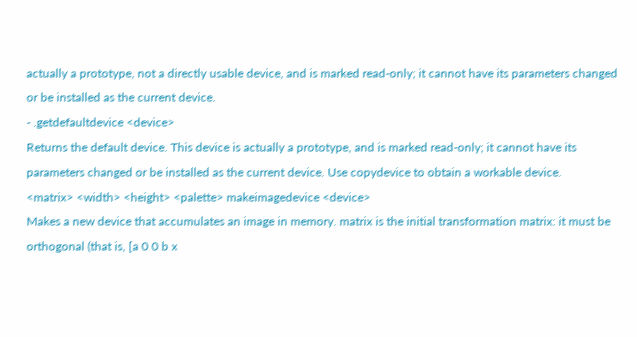actually a prototype, not a directly usable device, and is marked read-only; it cannot have its parameters changed or be installed as the current device.
- .getdefaultdevice <device>
Returns the default device. This device is actually a prototype, and is marked read-only; it cannot have its parameters changed or be installed as the current device. Use copydevice to obtain a workable device.
<matrix> <width> <height> <palette> makeimagedevice <device>
Makes a new device that accumulates an image in memory. matrix is the initial transformation matrix: it must be orthogonal (that is, [a 0 0 b x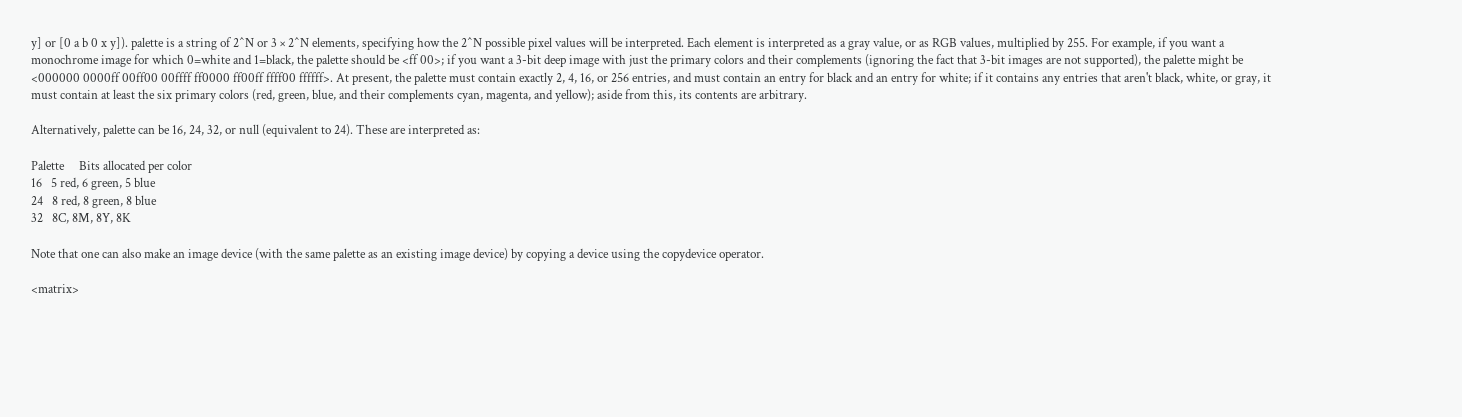y] or [0 a b 0 x y]). palette is a string of 2^N or 3 × 2^N elements, specifying how the 2^N possible pixel values will be interpreted. Each element is interpreted as a gray value, or as RGB values, multiplied by 255. For example, if you want a monochrome image for which 0=white and 1=black, the palette should be <ff 00>; if you want a 3-bit deep image with just the primary colors and their complements (ignoring the fact that 3-bit images are not supported), the palette might be <000000 0000ff 00ff00 00ffff ff0000 ff00ff ffff00 ffffff>. At present, the palette must contain exactly 2, 4, 16, or 256 entries, and must contain an entry for black and an entry for white; if it contains any entries that aren't black, white, or gray, it must contain at least the six primary colors (red, green, blue, and their complements cyan, magenta, and yellow); aside from this, its contents are arbitrary.

Alternatively, palette can be 16, 24, 32, or null (equivalent to 24). These are interpreted as:

Palette     Bits allocated per color
16   5 red, 6 green, 5 blue
24   8 red, 8 green, 8 blue
32   8C, 8M, 8Y, 8K

Note that one can also make an image device (with the same palette as an existing image device) by copying a device using the copydevice operator.

<matrix>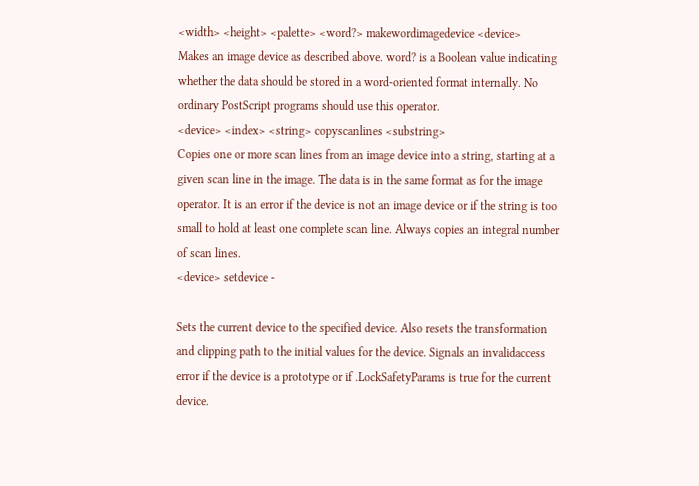<width> <height> <palette> <word?> makewordimagedevice <device>
Makes an image device as described above. word? is a Boolean value indicating whether the data should be stored in a word-oriented format internally. No ordinary PostScript programs should use this operator.
<device> <index> <string> copyscanlines <substring>
Copies one or more scan lines from an image device into a string, starting at a given scan line in the image. The data is in the same format as for the image operator. It is an error if the device is not an image device or if the string is too small to hold at least one complete scan line. Always copies an integral number of scan lines.
<device> setdevice -

Sets the current device to the specified device. Also resets the transformation and clipping path to the initial values for the device. Signals an invalidaccess error if the device is a prototype or if .LockSafetyParams is true for the current device.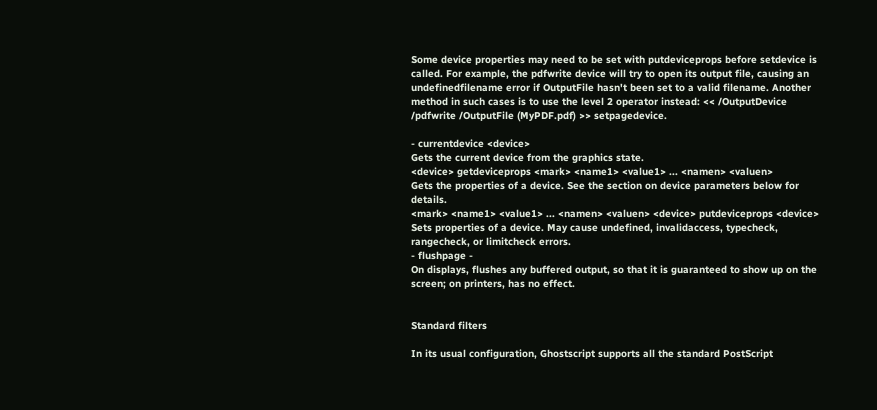Some device properties may need to be set with putdeviceprops before setdevice is called. For example, the pdfwrite device will try to open its output file, causing an undefinedfilename error if OutputFile hasn't been set to a valid filename. Another method in such cases is to use the level 2 operator instead: << /OutputDevice /pdfwrite /OutputFile (MyPDF.pdf) >> setpagedevice.

- currentdevice <device>
Gets the current device from the graphics state.
<device> getdeviceprops <mark> <name1> <value1> ... <namen> <valuen>
Gets the properties of a device. See the section on device parameters below for details.
<mark> <name1> <value1> ... <namen> <valuen> <device> putdeviceprops <device>
Sets properties of a device. May cause undefined, invalidaccess, typecheck, rangecheck, or limitcheck errors.
- flushpage -
On displays, flushes any buffered output, so that it is guaranteed to show up on the screen; on printers, has no effect.


Standard filters

In its usual configuration, Ghostscript supports all the standard PostScript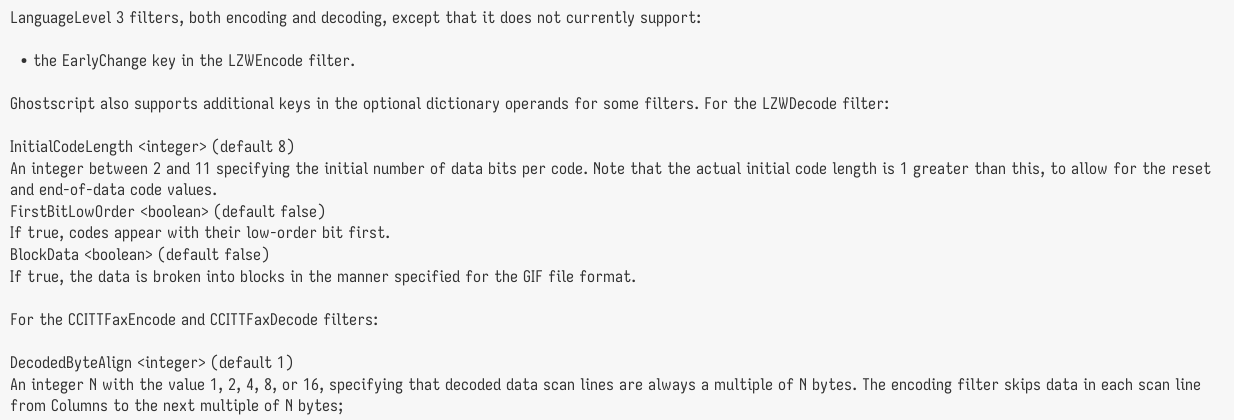LanguageLevel 3 filters, both encoding and decoding, except that it does not currently support:

  • the EarlyChange key in the LZWEncode filter.

Ghostscript also supports additional keys in the optional dictionary operands for some filters. For the LZWDecode filter:

InitialCodeLength <integer> (default 8)
An integer between 2 and 11 specifying the initial number of data bits per code. Note that the actual initial code length is 1 greater than this, to allow for the reset and end-of-data code values.
FirstBitLowOrder <boolean> (default false)
If true, codes appear with their low-order bit first.
BlockData <boolean> (default false)
If true, the data is broken into blocks in the manner specified for the GIF file format.

For the CCITTFaxEncode and CCITTFaxDecode filters:

DecodedByteAlign <integer> (default 1)
An integer N with the value 1, 2, 4, 8, or 16, specifying that decoded data scan lines are always a multiple of N bytes. The encoding filter skips data in each scan line from Columns to the next multiple of N bytes;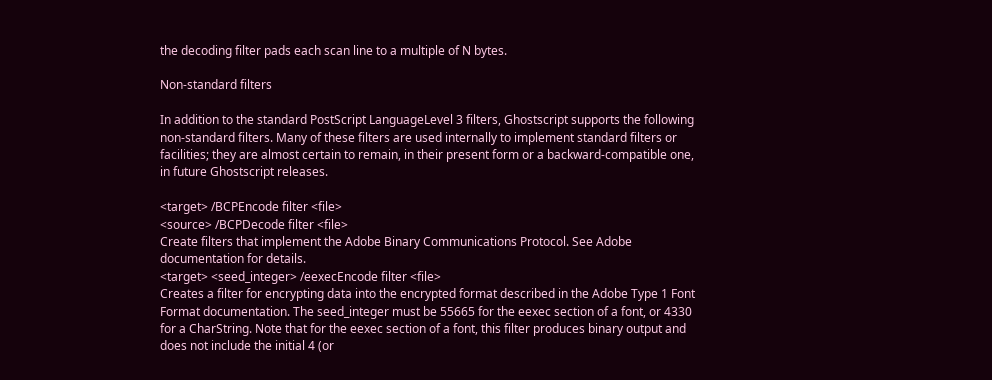the decoding filter pads each scan line to a multiple of N bytes.

Non-standard filters

In addition to the standard PostScript LanguageLevel 3 filters, Ghostscript supports the following non-standard filters. Many of these filters are used internally to implement standard filters or facilities; they are almost certain to remain, in their present form or a backward-compatible one, in future Ghostscript releases.

<target> /BCPEncode filter <file>
<source> /BCPDecode filter <file>
Create filters that implement the Adobe Binary Communications Protocol. See Adobe documentation for details.
<target> <seed_integer> /eexecEncode filter <file>
Creates a filter for encrypting data into the encrypted format described in the Adobe Type 1 Font Format documentation. The seed_integer must be 55665 for the eexec section of a font, or 4330 for a CharString. Note that for the eexec section of a font, this filter produces binary output and does not include the initial 4 (or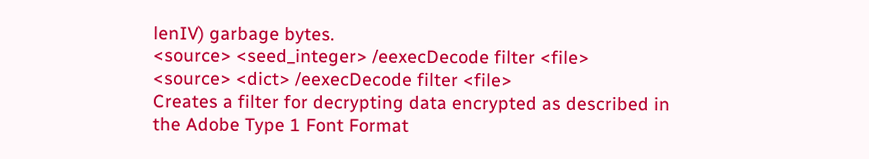lenIV) garbage bytes.
<source> <seed_integer> /eexecDecode filter <file>
<source> <dict> /eexecDecode filter <file>
Creates a filter for decrypting data encrypted as described in the Adobe Type 1 Font Format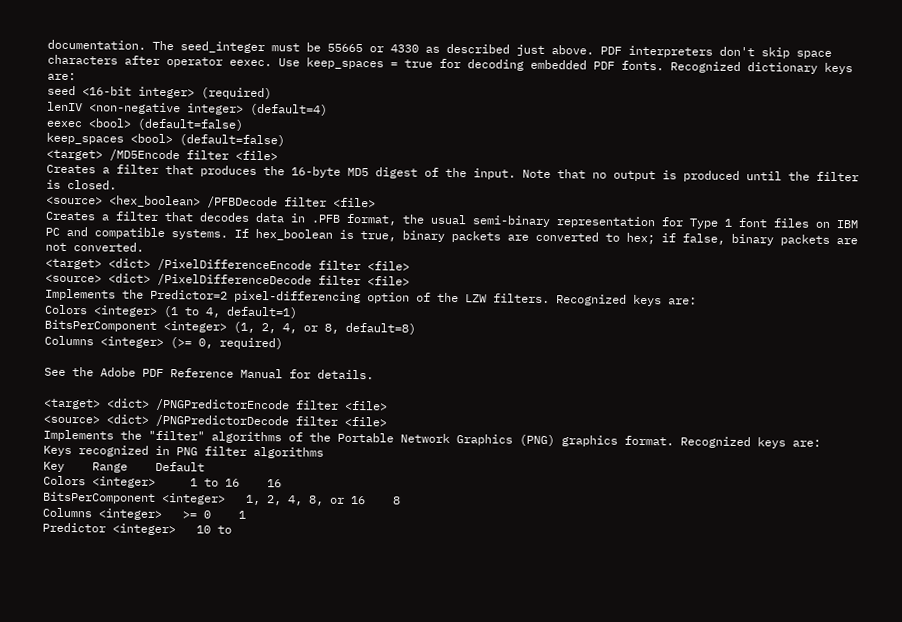documentation. The seed_integer must be 55665 or 4330 as described just above. PDF interpreters don't skip space characters after operator eexec. Use keep_spaces = true for decoding embedded PDF fonts. Recognized dictionary keys are:
seed <16-bit integer> (required)
lenIV <non-negative integer> (default=4)
eexec <bool> (default=false)
keep_spaces <bool> (default=false)
<target> /MD5Encode filter <file>
Creates a filter that produces the 16-byte MD5 digest of the input. Note that no output is produced until the filter is closed.
<source> <hex_boolean> /PFBDecode filter <file>
Creates a filter that decodes data in .PFB format, the usual semi-binary representation for Type 1 font files on IBM PC and compatible systems. If hex_boolean is true, binary packets are converted to hex; if false, binary packets are not converted.
<target> <dict> /PixelDifferenceEncode filter <file>
<source> <dict> /PixelDifferenceDecode filter <file>
Implements the Predictor=2 pixel-differencing option of the LZW filters. Recognized keys are:
Colors <integer> (1 to 4, default=1)
BitsPerComponent <integer> (1, 2, 4, or 8, default=8)
Columns <integer> (>= 0, required)

See the Adobe PDF Reference Manual for details.

<target> <dict> /PNGPredictorEncode filter <file>
<source> <dict> /PNGPredictorDecode filter <file>
Implements the "filter" algorithms of the Portable Network Graphics (PNG) graphics format. Recognized keys are:
Keys recognized in PNG filter algorithms
Key    Range    Default
Colors <integer>     1 to 16    16
BitsPerComponent <integer>   1, 2, 4, 8, or 16    8
Columns <integer>   >= 0    1
Predictor <integer>   10 to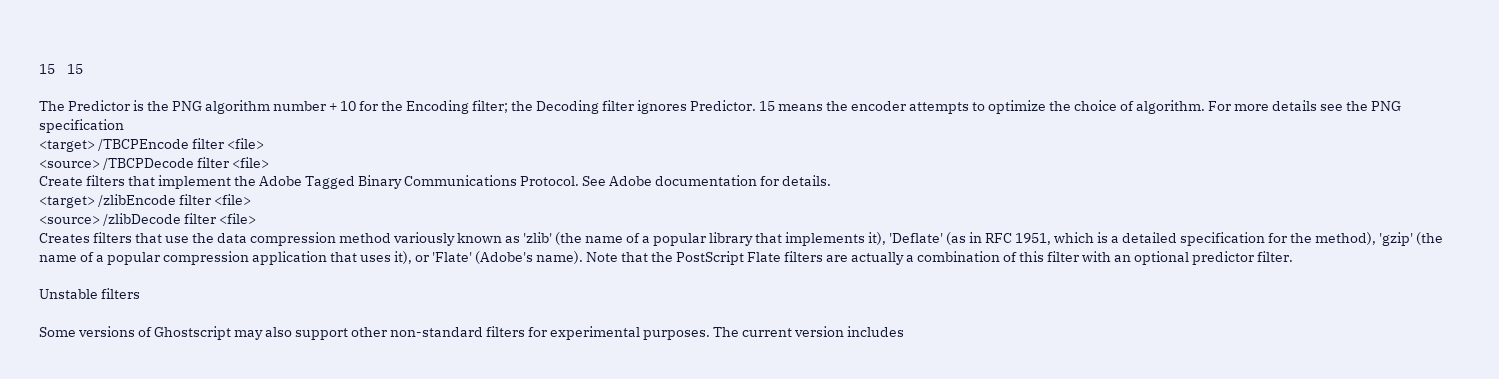15    15

The Predictor is the PNG algorithm number + 10 for the Encoding filter; the Decoding filter ignores Predictor. 15 means the encoder attempts to optimize the choice of algorithm. For more details see the PNG specification
<target> /TBCPEncode filter <file>
<source> /TBCPDecode filter <file>
Create filters that implement the Adobe Tagged Binary Communications Protocol. See Adobe documentation for details.
<target> /zlibEncode filter <file>
<source> /zlibDecode filter <file>
Creates filters that use the data compression method variously known as 'zlib' (the name of a popular library that implements it), 'Deflate' (as in RFC 1951, which is a detailed specification for the method), 'gzip' (the name of a popular compression application that uses it), or 'Flate' (Adobe's name). Note that the PostScript Flate filters are actually a combination of this filter with an optional predictor filter.

Unstable filters

Some versions of Ghostscript may also support other non-standard filters for experimental purposes. The current version includes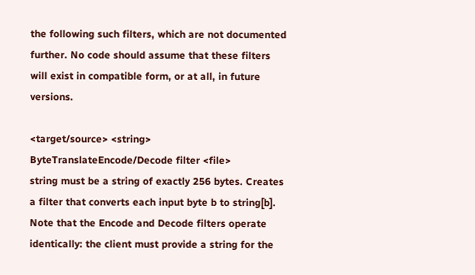the following such filters, which are not documented further. No code should assume that these filters will exist in compatible form, or at all, in future versions.

<target/source> <string> ByteTranslateEncode/Decode filter <file>
string must be a string of exactly 256 bytes. Creates a filter that converts each input byte b to string[b]. Note that the Encode and Decode filters operate identically: the client must provide a string for the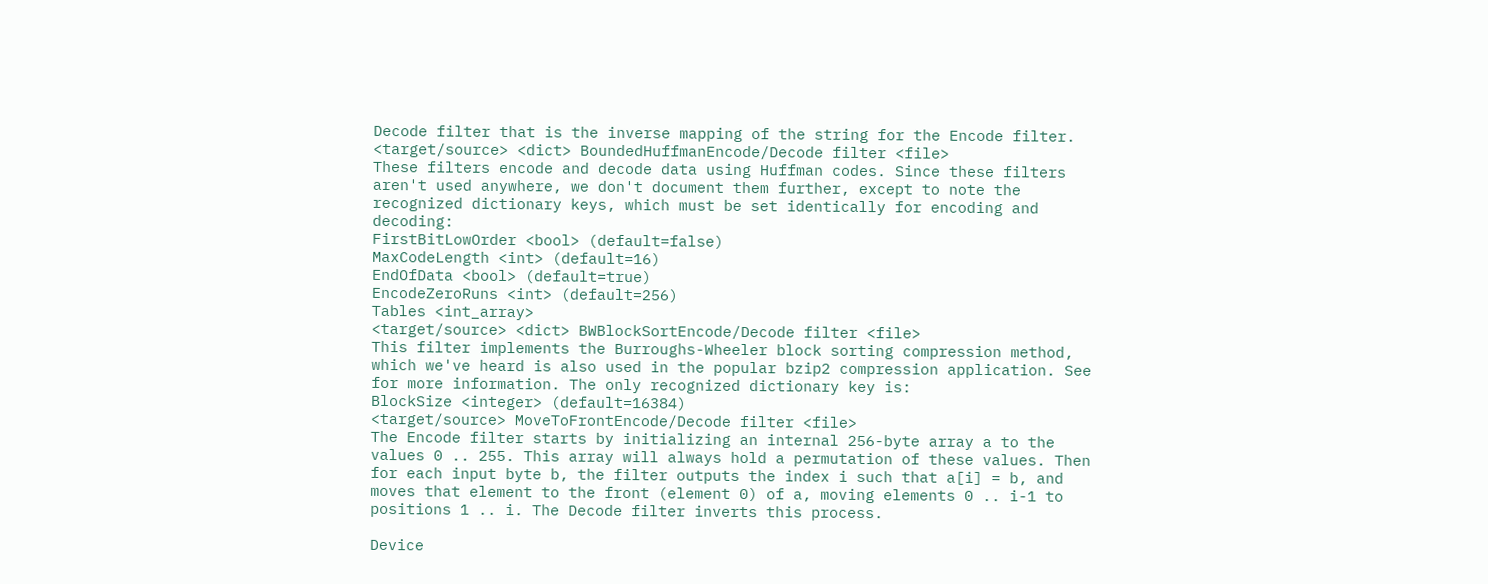Decode filter that is the inverse mapping of the string for the Encode filter.
<target/source> <dict> BoundedHuffmanEncode/Decode filter <file>
These filters encode and decode data using Huffman codes. Since these filters aren't used anywhere, we don't document them further, except to note the recognized dictionary keys, which must be set identically for encoding and decoding:
FirstBitLowOrder <bool> (default=false)
MaxCodeLength <int> (default=16)
EndOfData <bool> (default=true)
EncodeZeroRuns <int> (default=256)
Tables <int_array>
<target/source> <dict> BWBlockSortEncode/Decode filter <file>
This filter implements the Burroughs-Wheeler block sorting compression method, which we've heard is also used in the popular bzip2 compression application. See for more information. The only recognized dictionary key is:
BlockSize <integer> (default=16384)
<target/source> MoveToFrontEncode/Decode filter <file>
The Encode filter starts by initializing an internal 256-byte array a to the values 0 .. 255. This array will always hold a permutation of these values. Then for each input byte b, the filter outputs the index i such that a[i] = b, and moves that element to the front (element 0) of a, moving elements 0 .. i-1 to positions 1 .. i. The Decode filter inverts this process.

Device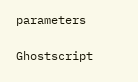parameters

Ghostscript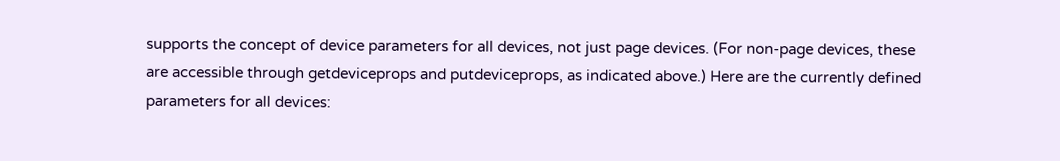supports the concept of device parameters for all devices, not just page devices. (For non-page devices, these are accessible through getdeviceprops and putdeviceprops, as indicated above.) Here are the currently defined parameters for all devices: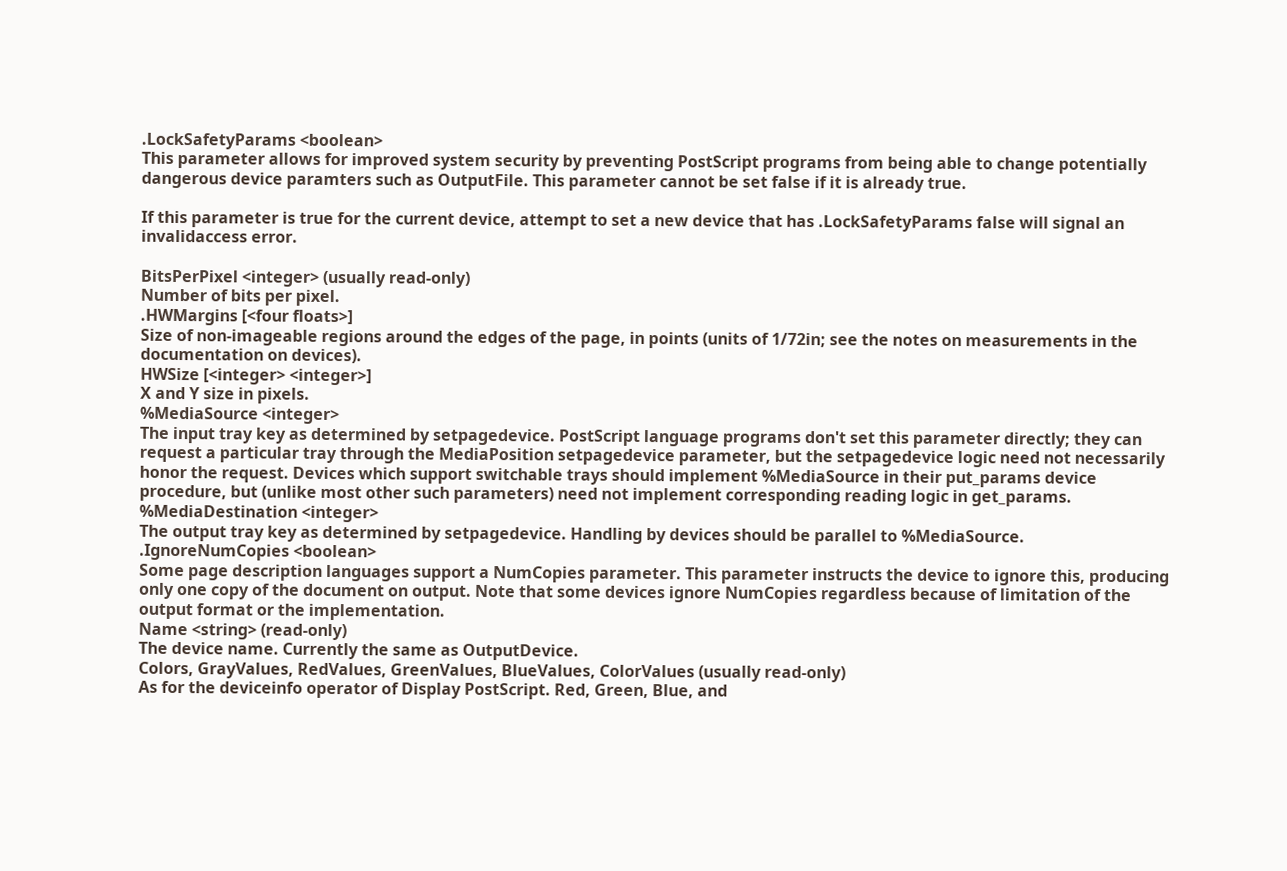.LockSafetyParams <boolean>
This parameter allows for improved system security by preventing PostScript programs from being able to change potentially dangerous device paramters such as OutputFile. This parameter cannot be set false if it is already true.

If this parameter is true for the current device, attempt to set a new device that has .LockSafetyParams false will signal an invalidaccess error.

BitsPerPixel <integer> (usually read-only)
Number of bits per pixel.
.HWMargins [<four floats>]
Size of non-imageable regions around the edges of the page, in points (units of 1/72in; see the notes on measurements in the documentation on devices).
HWSize [<integer> <integer>]
X and Y size in pixels.
%MediaSource <integer>
The input tray key as determined by setpagedevice. PostScript language programs don't set this parameter directly; they can request a particular tray through the MediaPosition setpagedevice parameter, but the setpagedevice logic need not necessarily honor the request. Devices which support switchable trays should implement %MediaSource in their put_params device procedure, but (unlike most other such parameters) need not implement corresponding reading logic in get_params.
%MediaDestination <integer>
The output tray key as determined by setpagedevice. Handling by devices should be parallel to %MediaSource.
.IgnoreNumCopies <boolean>
Some page description languages support a NumCopies parameter. This parameter instructs the device to ignore this, producing only one copy of the document on output. Note that some devices ignore NumCopies regardless because of limitation of the output format or the implementation.
Name <string> (read-only)
The device name. Currently the same as OutputDevice.
Colors, GrayValues, RedValues, GreenValues, BlueValues, ColorValues (usually read-only)
As for the deviceinfo operator of Display PostScript. Red, Green, Blue, and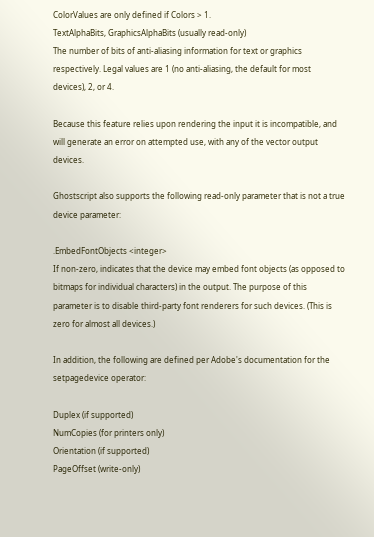ColorValues are only defined if Colors > 1.
TextAlphaBits, GraphicsAlphaBits (usually read-only)
The number of bits of anti-aliasing information for text or graphics respectively. Legal values are 1 (no anti-aliasing, the default for most devices), 2, or 4.

Because this feature relies upon rendering the input it is incompatible, and will generate an error on attempted use, with any of the vector output devices.

Ghostscript also supports the following read-only parameter that is not a true device parameter:

.EmbedFontObjects <integer>
If non-zero, indicates that the device may embed font objects (as opposed to bitmaps for individual characters) in the output. The purpose of this parameter is to disable third-party font renderers for such devices. (This is zero for almost all devices.)

In addition, the following are defined per Adobe's documentation for the setpagedevice operator:

Duplex (if supported)
NumCopies (for printers only)
Orientation (if supported)
PageOffset (write-only)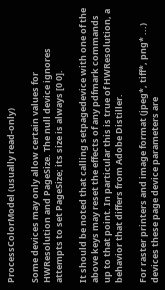ProcessColorModel (usually read-only)

Some devices may only allow certain values for HWResolution and PageSize. The null device ignores attempts to set PageSize; its size is always [0 0].

It should be noted that calling setpagedevice with one of the above keys may reset the effects of any pdfmark commands up to that point. In particular this is true of HWResolution, a behavior that differs from Adobe Distiller.

For raster printers and image format (jpeg*, tiff*, png* ...) devices these page device parameters are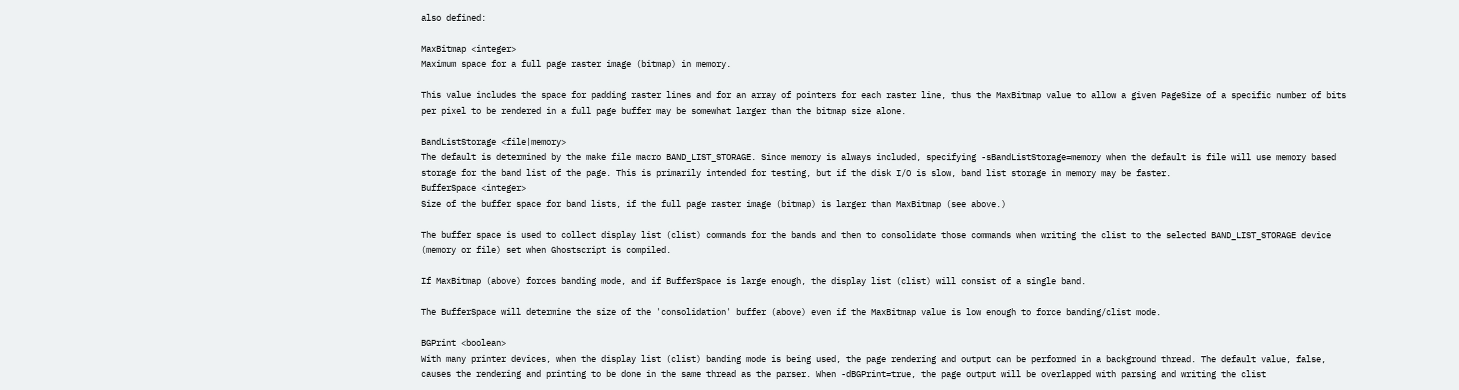also defined:

MaxBitmap <integer>
Maximum space for a full page raster image (bitmap) in memory.

This value includes the space for padding raster lines and for an array of pointers for each raster line, thus the MaxBitmap value to allow a given PageSize of a specific number of bits per pixel to be rendered in a full page buffer may be somewhat larger than the bitmap size alone.

BandListStorage <file|memory>
The default is determined by the make file macro BAND_LIST_STORAGE. Since memory is always included, specifying -sBandListStorage=memory when the default is file will use memory based storage for the band list of the page. This is primarily intended for testing, but if the disk I/O is slow, band list storage in memory may be faster.
BufferSpace <integer>
Size of the buffer space for band lists, if the full page raster image (bitmap) is larger than MaxBitmap (see above.)

The buffer space is used to collect display list (clist) commands for the bands and then to consolidate those commands when writing the clist to the selected BAND_LIST_STORAGE device (memory or file) set when Ghostscript is compiled.

If MaxBitmap (above) forces banding mode, and if BufferSpace is large enough, the display list (clist) will consist of a single band.

The BufferSpace will determine the size of the 'consolidation' buffer (above) even if the MaxBitmap value is low enough to force banding/clist mode.

BGPrint <boolean>
With many printer devices, when the display list (clist) banding mode is being used, the page rendering and output can be performed in a background thread. The default value, false, causes the rendering and printing to be done in the same thread as the parser. When -dBGPrint=true, the page output will be overlapped with parsing and writing the clist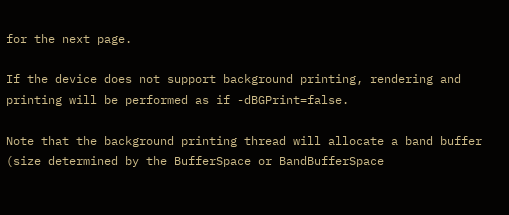for the next page.

If the device does not support background printing, rendering and printing will be performed as if -dBGPrint=false.

Note that the background printing thread will allocate a band buffer (size determined by the BufferSpace or BandBufferSpace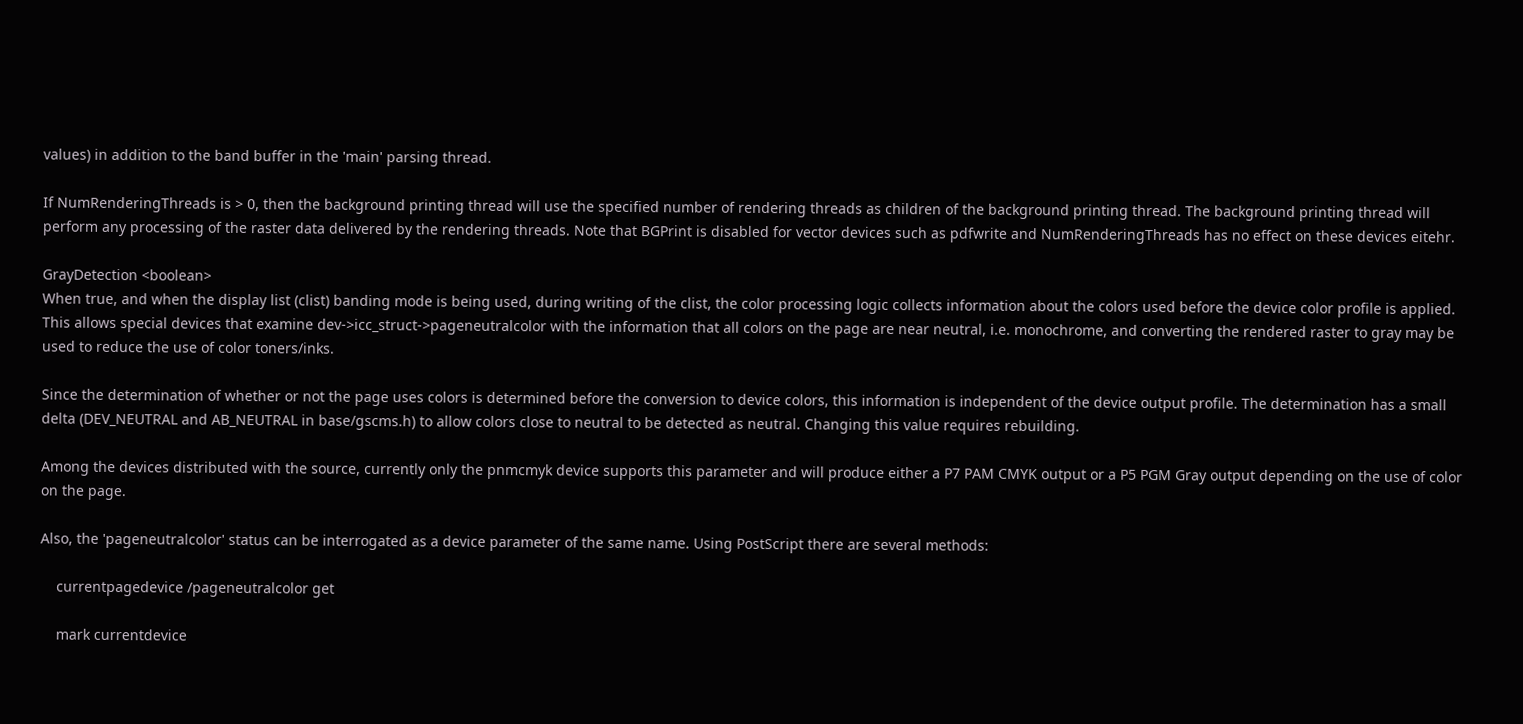values) in addition to the band buffer in the 'main' parsing thread.

If NumRenderingThreads is > 0, then the background printing thread will use the specified number of rendering threads as children of the background printing thread. The background printing thread will perform any processing of the raster data delivered by the rendering threads. Note that BGPrint is disabled for vector devices such as pdfwrite and NumRenderingThreads has no effect on these devices eitehr.

GrayDetection <boolean>
When true, and when the display list (clist) banding mode is being used, during writing of the clist, the color processing logic collects information about the colors used before the device color profile is applied. This allows special devices that examine dev->icc_struct->pageneutralcolor with the information that all colors on the page are near neutral, i.e. monochrome, and converting the rendered raster to gray may be used to reduce the use of color toners/inks.

Since the determination of whether or not the page uses colors is determined before the conversion to device colors, this information is independent of the device output profile. The determination has a small delta (DEV_NEUTRAL and AB_NEUTRAL in base/gscms.h) to allow colors close to neutral to be detected as neutral. Changing this value requires rebuilding.

Among the devices distributed with the source, currently only the pnmcmyk device supports this parameter and will produce either a P7 PAM CMYK output or a P5 PGM Gray output depending on the use of color on the page.

Also, the 'pageneutralcolor' status can be interrogated as a device parameter of the same name. Using PostScript there are several methods:

    currentpagedevice /pageneutralcolor get

    mark currentdevice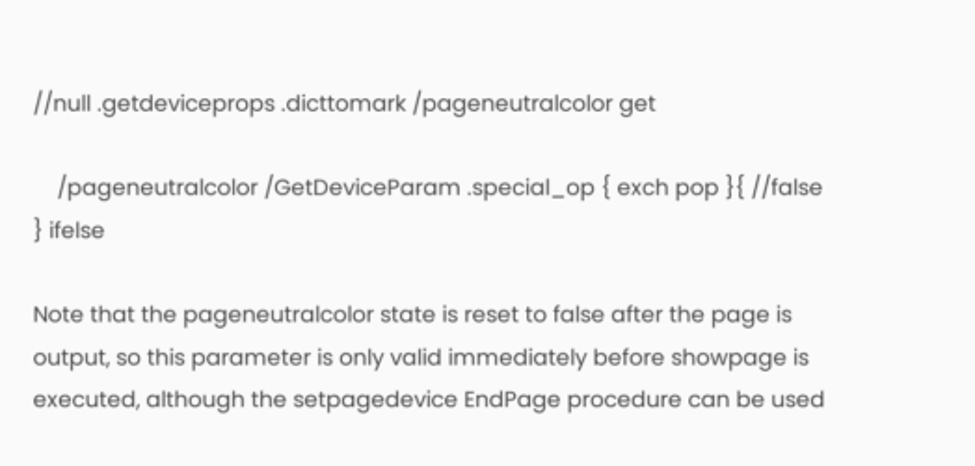//null .getdeviceprops .dicttomark /pageneutralcolor get

    /pageneutralcolor /GetDeviceParam .special_op { exch pop }{ //false } ifelse

Note that the pageneutralcolor state is reset to false after the page is output, so this parameter is only valid immediately before showpage is executed, although the setpagedevice EndPage procedure can be used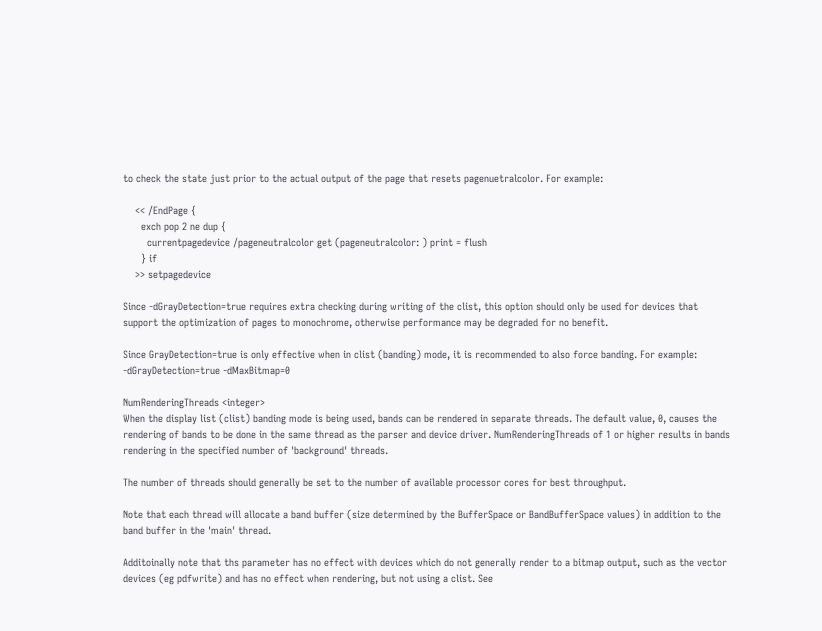to check the state just prior to the actual output of the page that resets pagenuetralcolor. For example:

    << /EndPage {
      exch pop 2 ne dup {
        currentpagedevice /pageneutralcolor get (pageneutralcolor: ) print = flush
      } if
    >> setpagedevice

Since -dGrayDetection=true requires extra checking during writing of the clist, this option should only be used for devices that support the optimization of pages to monochrome, otherwise performance may be degraded for no benefit.

Since GrayDetection=true is only effective when in clist (banding) mode, it is recommended to also force banding. For example: -dGrayDetection=true -dMaxBitmap=0

NumRenderingThreads <integer>
When the display list (clist) banding mode is being used, bands can be rendered in separate threads. The default value, 0, causes the rendering of bands to be done in the same thread as the parser and device driver. NumRenderingThreads of 1 or higher results in bands rendering in the specified number of 'background' threads.

The number of threads should generally be set to the number of available processor cores for best throughput.

Note that each thread will allocate a band buffer (size determined by the BufferSpace or BandBufferSpace values) in addition to the band buffer in the 'main' thread.

Additoinally note that ths parameter has no effect with devices which do not generally render to a bitmap output, such as the vector devices (eg pdfwrite) and has no effect when rendering, but not using a clist. See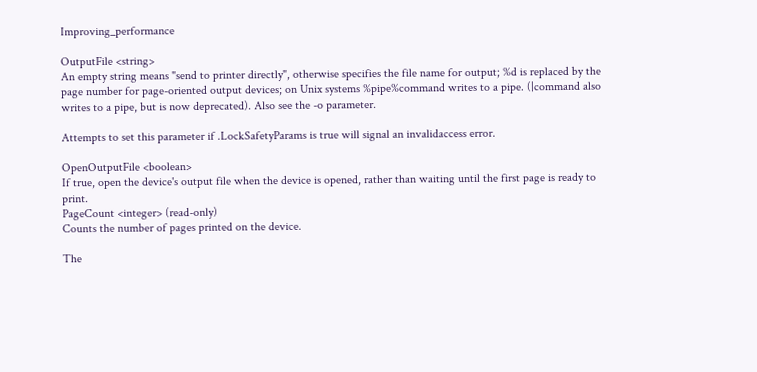Improving_performance

OutputFile <string>
An empty string means "send to printer directly", otherwise specifies the file name for output; %d is replaced by the page number for page-oriented output devices; on Unix systems %pipe%command writes to a pipe. (|command also writes to a pipe, but is now deprecated). Also see the -o parameter.

Attempts to set this parameter if .LockSafetyParams is true will signal an invalidaccess error.

OpenOutputFile <boolean>
If true, open the device's output file when the device is opened, rather than waiting until the first page is ready to print.
PageCount <integer> (read-only)
Counts the number of pages printed on the device.

The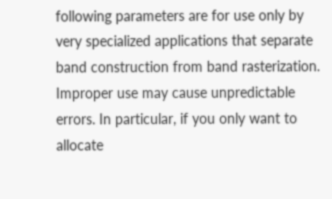following parameters are for use only by very specialized applications that separate band construction from band rasterization. Improper use may cause unpredictable errors. In particular, if you only want to allocate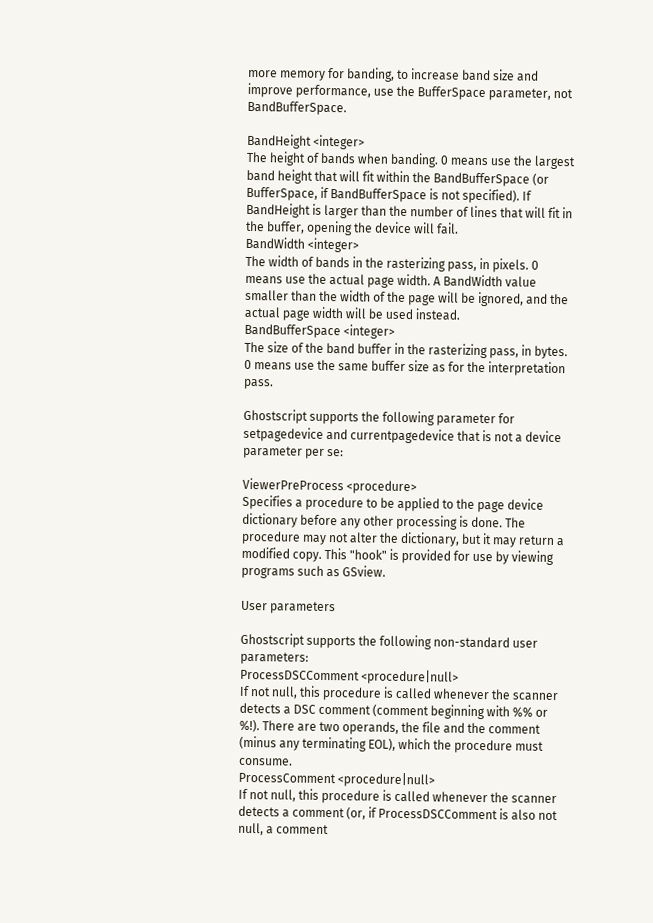more memory for banding, to increase band size and improve performance, use the BufferSpace parameter, not BandBufferSpace.

BandHeight <integer>
The height of bands when banding. 0 means use the largest band height that will fit within the BandBufferSpace (or BufferSpace, if BandBufferSpace is not specified). If BandHeight is larger than the number of lines that will fit in the buffer, opening the device will fail.
BandWidth <integer>
The width of bands in the rasterizing pass, in pixels. 0 means use the actual page width. A BandWidth value smaller than the width of the page will be ignored, and the actual page width will be used instead.
BandBufferSpace <integer>
The size of the band buffer in the rasterizing pass, in bytes. 0 means use the same buffer size as for the interpretation pass.

Ghostscript supports the following parameter for setpagedevice and currentpagedevice that is not a device parameter per se:

ViewerPreProcess <procedure>
Specifies a procedure to be applied to the page device dictionary before any other processing is done. The procedure may not alter the dictionary, but it may return a modified copy. This "hook" is provided for use by viewing programs such as GSview.

User parameters

Ghostscript supports the following non-standard user parameters:
ProcessDSCComment <procedure|null>
If not null, this procedure is called whenever the scanner detects a DSC comment (comment beginning with %% or %!). There are two operands, the file and the comment (minus any terminating EOL), which the procedure must consume.
ProcessComment <procedure|null>
If not null, this procedure is called whenever the scanner detects a comment (or, if ProcessDSCComment is also not null, a comment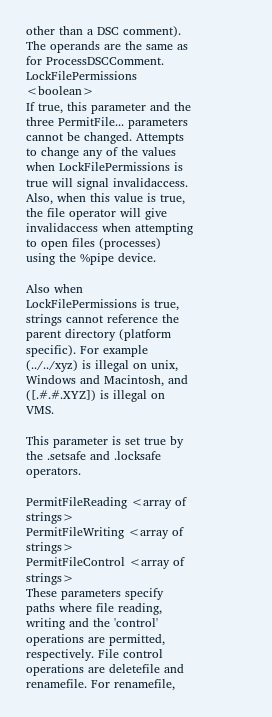other than a DSC comment). The operands are the same as for ProcessDSCComment.
LockFilePermissions <boolean>
If true, this parameter and the three PermitFile... parameters cannot be changed. Attempts to change any of the values when LockFilePermissions is true will signal invalidaccess. Also, when this value is true, the file operator will give invalidaccess when attempting to open files (processes) using the %pipe device.

Also when LockFilePermissions is true, strings cannot reference the parent directory (platform specific). For example (../../xyz) is illegal on unix, Windows and Macintosh, and ([.#.#.XYZ]) is illegal on VMS.

This parameter is set true by the .setsafe and .locksafe operators.

PermitFileReading <array of strings>
PermitFileWriting <array of strings>
PermitFileControl <array of strings>
These parameters specify paths where file reading, writing and the 'control' operations are permitted, respectively. File control operations are deletefile and renamefile. For renamefile,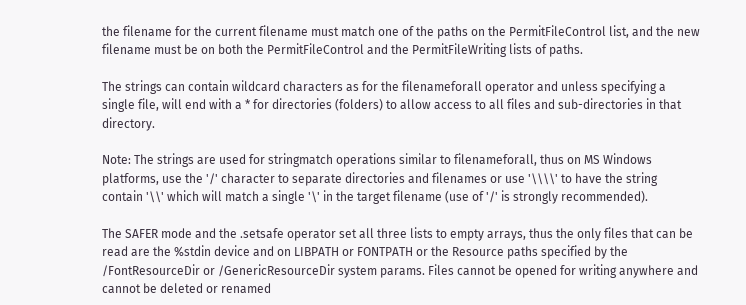the filename for the current filename must match one of the paths on the PermitFileControl list, and the new filename must be on both the PermitFileControl and the PermitFileWriting lists of paths.

The strings can contain wildcard characters as for the filenameforall operator and unless specifying a single file, will end with a * for directories (folders) to allow access to all files and sub-directories in that directory.

Note: The strings are used for stringmatch operations similar to filenameforall, thus on MS Windows platforms, use the '/' character to separate directories and filenames or use '\\\\' to have the string contain '\\' which will match a single '\' in the target filename (use of '/' is strongly recommended).

The SAFER mode and the .setsafe operator set all three lists to empty arrays, thus the only files that can be read are the %stdin device and on LIBPATH or FONTPATH or the Resource paths specified by the /FontResourceDir or /GenericResourceDir system params. Files cannot be opened for writing anywhere and cannot be deleted or renamed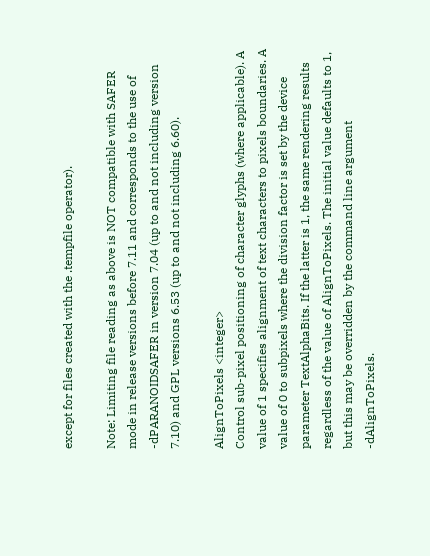except for files created with the .tempfile operator).

Note: Limiting file reading as above is NOT compatible with SAFER mode in release versions before 7.11 and corresponds to the use of -dPARANOIDSAFER in version 7.04 (up to and not including version 7.10) and GPL versions 6.53 (up to and not including 6.60).

AlignToPixels <integer>
Control sub-pixel positioning of character glyphs (where applicable). A value of 1 specifies alignment of text characters to pixels boundaries. A value of 0 to subpixels where the division factor is set by the device parameter TextAlphaBits. If the latter is 1, the same rendering results regardless of the value of AlignToPixels. The initial value defaults to 1, but this may be overridden by the command line argument -dAlignToPixels.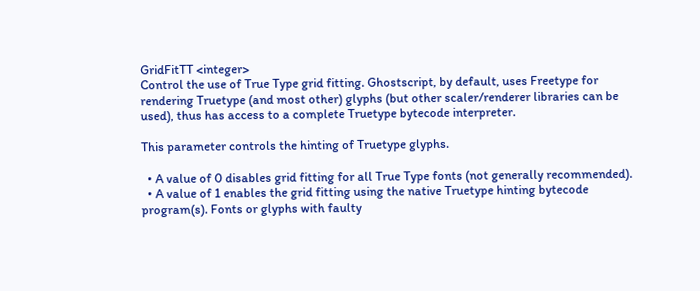GridFitTT <integer>
Control the use of True Type grid fitting. Ghostscript, by default, uses Freetype for rendering Truetype (and most other) glyphs (but other scaler/renderer libraries can be used), thus has access to a complete Truetype bytecode interpreter.

This parameter controls the hinting of Truetype glyphs.

  • A value of 0 disables grid fitting for all True Type fonts (not generally recommended).
  • A value of 1 enables the grid fitting using the native Truetype hinting bytecode program(s). Fonts or glyphs with faulty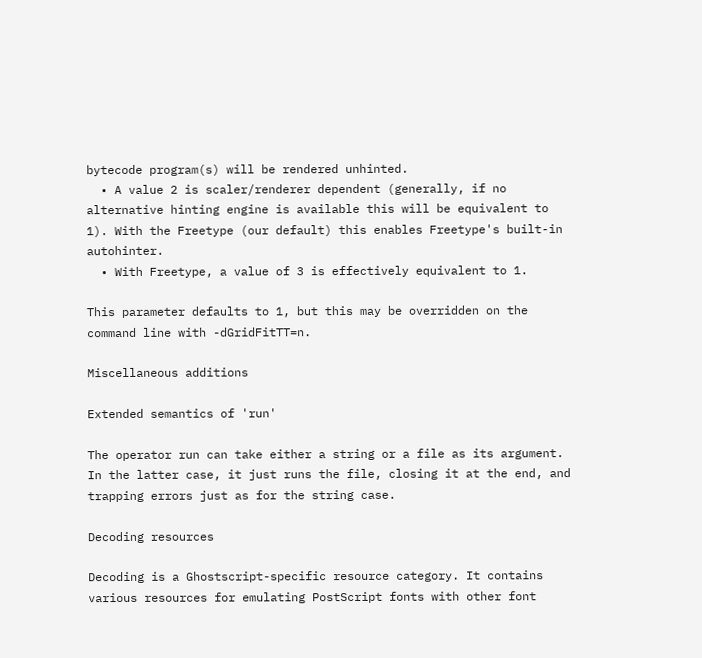bytecode program(s) will be rendered unhinted.
  • A value 2 is scaler/renderer dependent (generally, if no alternative hinting engine is available this will be equivalent to 1). With the Freetype (our default) this enables Freetype's built-in autohinter.
  • With Freetype, a value of 3 is effectively equivalent to 1.

This parameter defaults to 1, but this may be overridden on the command line with -dGridFitTT=n.

Miscellaneous additions

Extended semantics of 'run'

The operator run can take either a string or a file as its argument. In the latter case, it just runs the file, closing it at the end, and trapping errors just as for the string case.

Decoding resources

Decoding is a Ghostscript-specific resource category. It contains various resources for emulating PostScript fonts with other font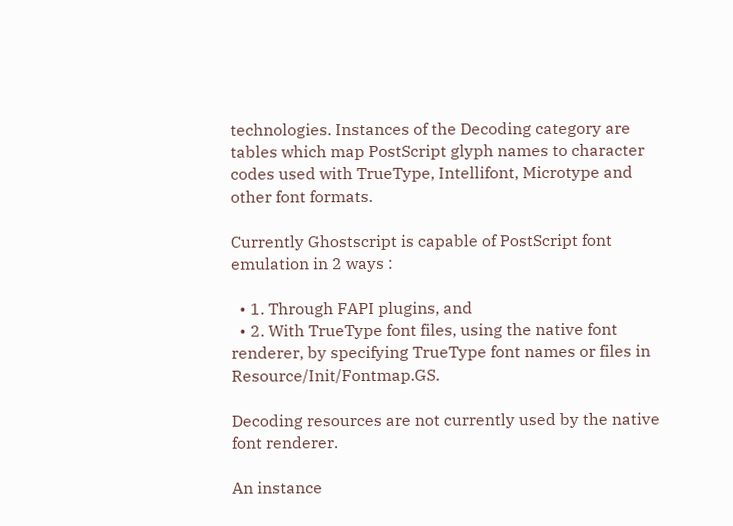technologies. Instances of the Decoding category are tables which map PostScript glyph names to character codes used with TrueType, Intellifont, Microtype and other font formats.

Currently Ghostscript is capable of PostScript font emulation in 2 ways :

  • 1. Through FAPI plugins, and
  • 2. With TrueType font files, using the native font renderer, by specifying TrueType font names or files in Resource/Init/Fontmap.GS.

Decoding resources are not currently used by the native font renderer.

An instance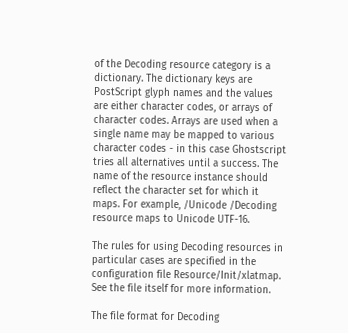of the Decoding resource category is a dictionary. The dictionary keys are PostScript glyph names and the values are either character codes, or arrays of character codes. Arrays are used when a single name may be mapped to various character codes - in this case Ghostscript tries all alternatives until a success. The name of the resource instance should reflect the character set for which it maps. For example, /Unicode /Decoding resource maps to Unicode UTF-16.

The rules for using Decoding resources in particular cases are specified in the configuration file Resource/Init/xlatmap. See the file itself for more information.

The file format for Decoding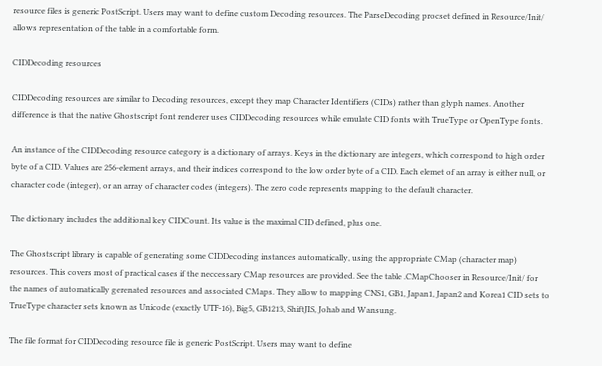resource files is generic PostScript. Users may want to define custom Decoding resources. The ParseDecoding procset defined in Resource/Init/ allows representation of the table in a comfortable form.

CIDDecoding resources

CIDDecoding resources are similar to Decoding resources, except they map Character Identifiers (CIDs) rather than glyph names. Another difference is that the native Ghostscript font renderer uses CIDDecoding resources while emulate CID fonts with TrueType or OpenType fonts.

An instance of the CIDDecoding resource category is a dictionary of arrays. Keys in the dictionary are integers, which correspond to high order byte of a CID. Values are 256-element arrays, and their indices correspond to the low order byte of a CID. Each elemet of an array is either null, or character code (integer), or an array of character codes (integers). The zero code represents mapping to the default character.

The dictionary includes the additional key CIDCount. Its value is the maximal CID defined, plus one.

The Ghostscript library is capable of generating some CIDDecoding instances automatically, using the appropriate CMap (character map) resources. This covers most of practical cases if the neccessary CMap resources are provided. See the table .CMapChooser in Resource/Init/ for the names of automatically gerenated resources and associated CMaps. They allow to mapping CNS1, GB1, Japan1, Japan2 and Korea1 CID sets to TrueType character sets known as Unicode (exactly UTF-16), Big5, GB1213, ShiftJIS, Johab and Wansung.

The file format for CIDDecoding resource file is generic PostScript. Users may want to define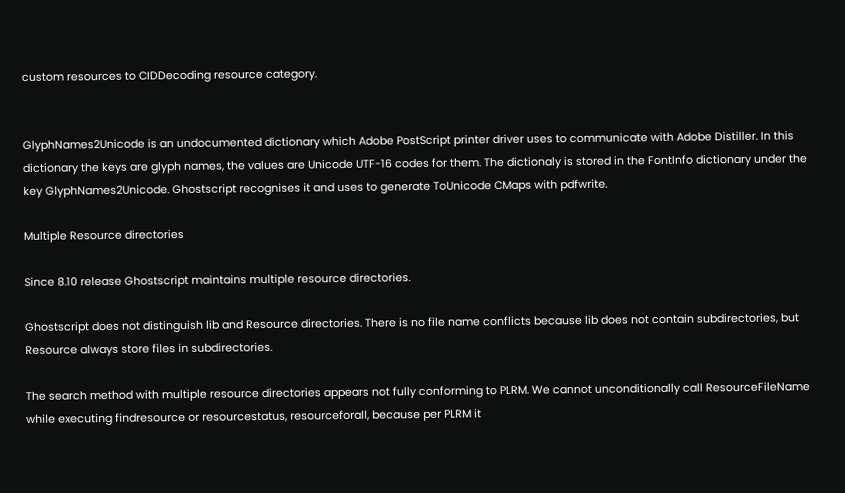custom resources to CIDDecoding resource category.


GlyphNames2Unicode is an undocumented dictionary which Adobe PostScript printer driver uses to communicate with Adobe Distiller. In this dictionary the keys are glyph names, the values are Unicode UTF-16 codes for them. The dictionaly is stored in the FontInfo dictionary under the key GlyphNames2Unicode. Ghostscript recognises it and uses to generate ToUnicode CMaps with pdfwrite.

Multiple Resource directories

Since 8.10 release Ghostscript maintains multiple resource directories.

Ghostscript does not distinguish lib and Resource directories. There is no file name conflicts because lib does not contain subdirectories, but Resource always store files in subdirectories.

The search method with multiple resource directories appears not fully conforming to PLRM. We cannot unconditionally call ResourceFileName while executing findresource or resourcestatus, resourceforall, because per PLRM it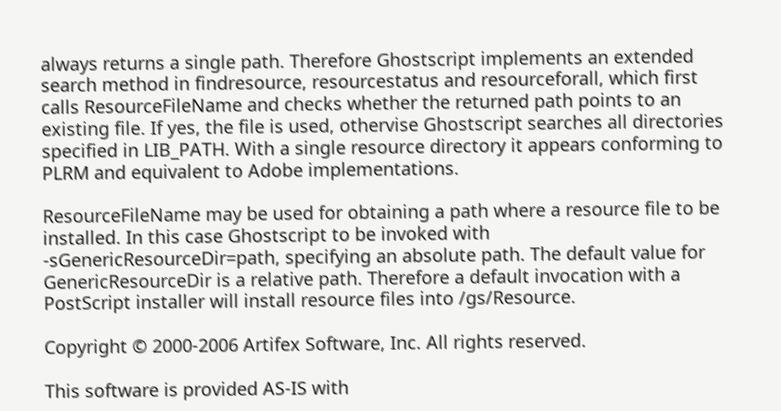always returns a single path. Therefore Ghostscript implements an extended search method in findresource, resourcestatus and resourceforall, which first calls ResourceFileName and checks whether the returned path points to an existing file. If yes, the file is used, othervise Ghostscript searches all directories specified in LIB_PATH. With a single resource directory it appears conforming to PLRM and equivalent to Adobe implementations.

ResourceFileName may be used for obtaining a path where a resource file to be installed. In this case Ghostscript to be invoked with -sGenericResourceDir=path, specifying an absolute path. The default value for GenericResourceDir is a relative path. Therefore a default invocation with a PostScript installer will install resource files into /gs/Resource.

Copyright © 2000-2006 Artifex Software, Inc. All rights reserved.

This software is provided AS-IS with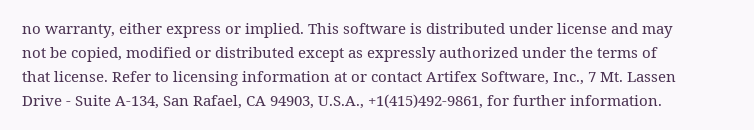no warranty, either express or implied. This software is distributed under license and may not be copied, modified or distributed except as expressly authorized under the terms of that license. Refer to licensing information at or contact Artifex Software, Inc., 7 Mt. Lassen Drive - Suite A-134, San Rafael, CA 94903, U.S.A., +1(415)492-9861, for further information.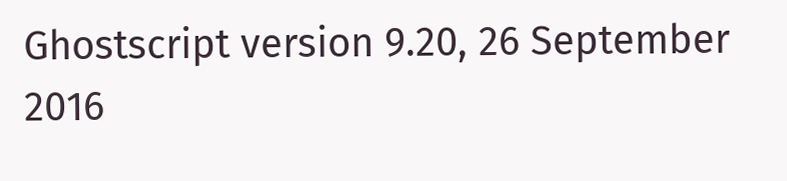Ghostscript version 9.20, 26 September 2016